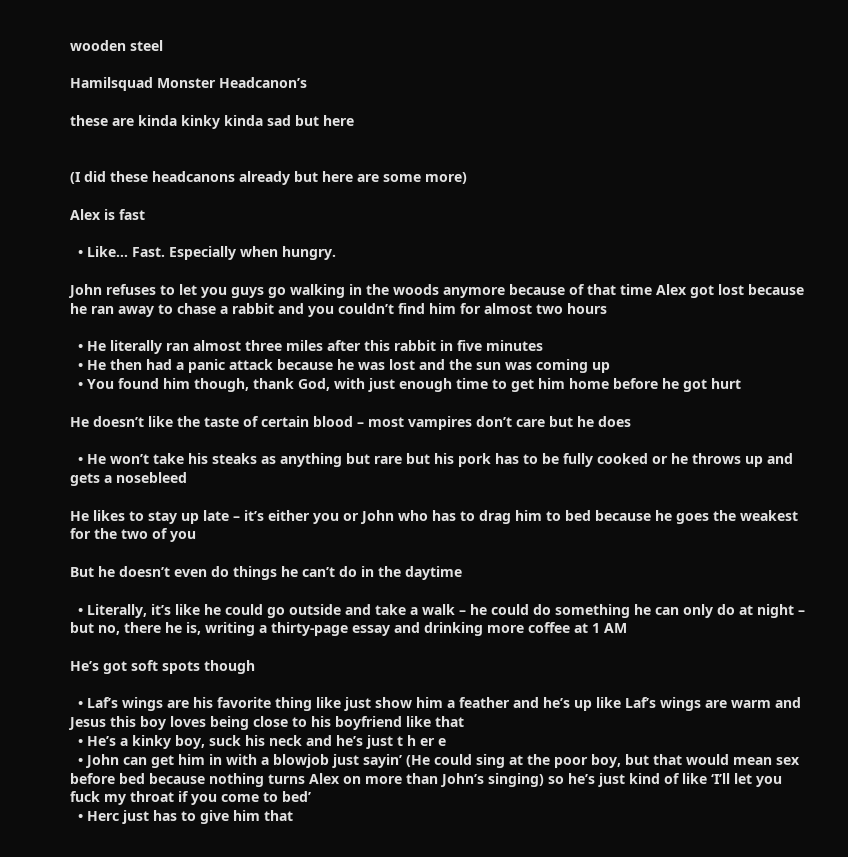wooden steel

Hamilsquad Monster Headcanon’s

these are kinda kinky kinda sad but here


(I did these headcanons already but here are some more)

Alex is fast

  • Like… Fast. Especially when hungry.

John refuses to let you guys go walking in the woods anymore because of that time Alex got lost because he ran away to chase a rabbit and you couldn’t find him for almost two hours

  • He literally ran almost three miles after this rabbit in five minutes
  • He then had a panic attack because he was lost and the sun was coming up
  • You found him though, thank God, with just enough time to get him home before he got hurt

He doesn’t like the taste of certain blood – most vampires don’t care but he does

  • He won’t take his steaks as anything but rare but his pork has to be fully cooked or he throws up and gets a nosebleed

He likes to stay up late – it’s either you or John who has to drag him to bed because he goes the weakest for the two of you

But he doesn’t even do things he can’t do in the daytime

  • Literally, it’s like he could go outside and take a walk – he could do something he can only do at night – but no, there he is, writing a thirty-page essay and drinking more coffee at 1 AM

He’s got soft spots though

  • Laf’s wings are his favorite thing like just show him a feather and he’s up like Laf’s wings are warm and Jesus this boy loves being close to his boyfriend like that
  • He’s a kinky boy, suck his neck and he’s just t h er e
  • John can get him in with a blowjob just sayin’ (He could sing at the poor boy, but that would mean sex before bed because nothing turns Alex on more than John’s singing) so he’s just kind of like ‘I’ll let you fuck my throat if you come to bed’
  • Herc just has to give him that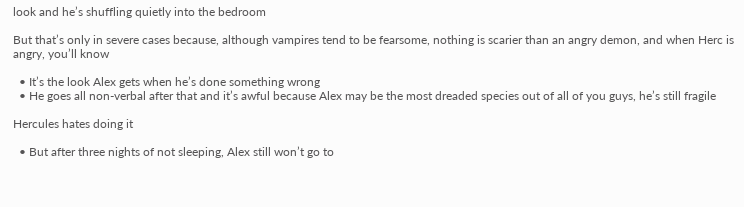look and he’s shuffling quietly into the bedroom

But that’s only in severe cases because, although vampires tend to be fearsome, nothing is scarier than an angry demon, and when Herc is angry, you’ll know

  • It’s the look Alex gets when he’s done something wrong
  • He goes all non-verbal after that and it’s awful because Alex may be the most dreaded species out of all of you guys, he’s still fragile

Hercules hates doing it

  • But after three nights of not sleeping, Alex still won’t go to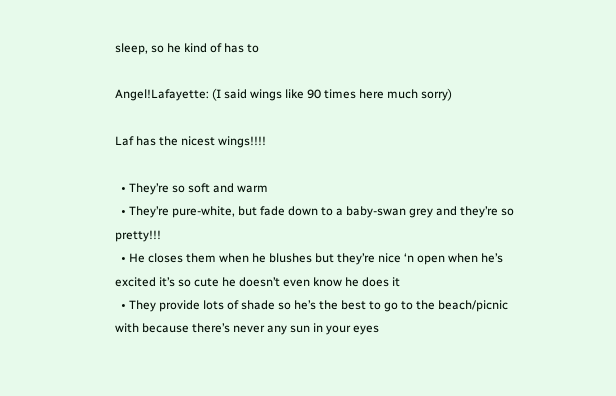sleep, so he kind of has to

Angel!Lafayette: (I said wings like 90 times here much sorry)

Laf has the nicest wings!!!!

  • They’re so soft and warm
  • They’re pure-white, but fade down to a baby-swan grey and they’re so pretty!!!
  • He closes them when he blushes but they’re nice ‘n open when he’s excited it’s so cute he doesn’t even know he does it
  • They provide lots of shade so he’s the best to go to the beach/picnic with because there’s never any sun in your eyes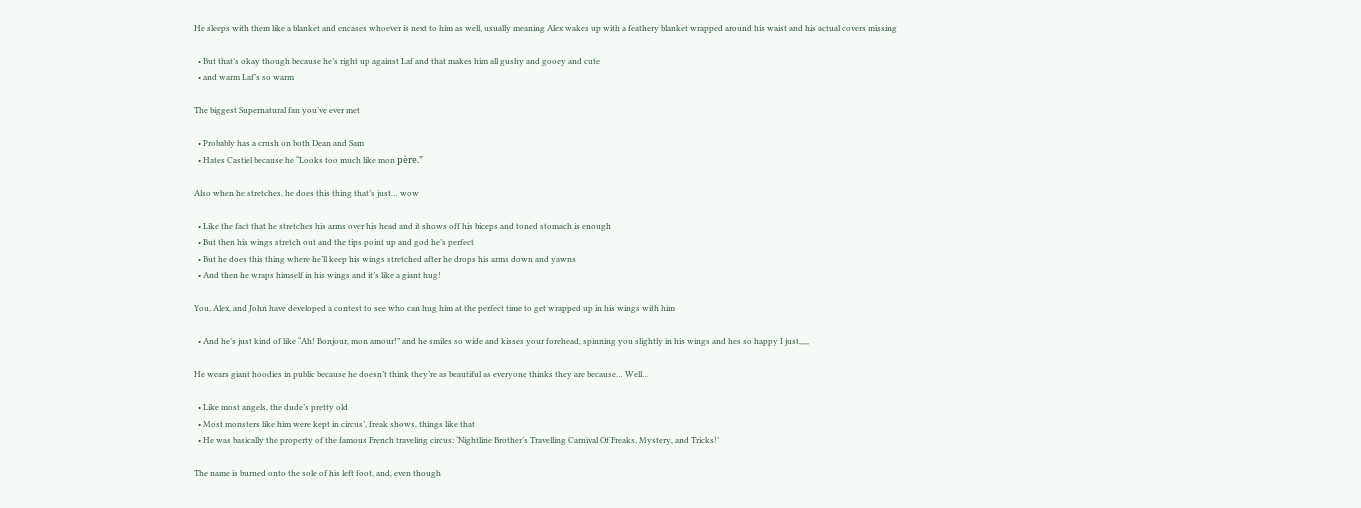He sleeps with them like a blanket and encases whoever is next to him as well, usually meaning Alex wakes up with a feathery blanket wrapped around his waist and his actual covers missing

  • But that’s okay though because he’s right up against Laf and that makes him all gushy and gooey and cute
  • and warm Laf’s so warm

The biggest Supernatural fan you’ve ever met

  • Probably has a crush on both Dean and Sam
  • Hates Castiel because he “Looks too much like mon père.”

Also when he stretches, he does this thing that’s just… wow

  • Like the fact that he stretches his arms over his head and it shows off his biceps and toned stomach is enough
  • But then his wings stretch out and the tips point up and god he’s perfect
  • But he does this thing where he’ll keep his wings stretched after he drops his arms down and yawns
  • And then he wraps himself in his wings and it’s like a giant hug!

You, Alex, and John have developed a contest to see who can hug him at the perfect time to get wrapped up in his wings with him

  • And he’s just kind of like “Ah! Bonjour, mon amour!” and he smiles so wide and kisses your forehead, spinning you slightly in his wings and hes so happy I just,,,,,

He wears giant hoodies in public because he doesn’t think they’re as beautiful as everyone thinks they are because… Well…

  • Like most angels, the dude’s pretty old
  • Most monsters like him were kept in circus’, freak shows, things like that
  • He was basically the property of the famous French traveling circus: ‘Nightline Brother’s Travelling Carnival Of Freaks, Mystery, and Tricks!’

The name is burned onto the sole of his left foot, and, even though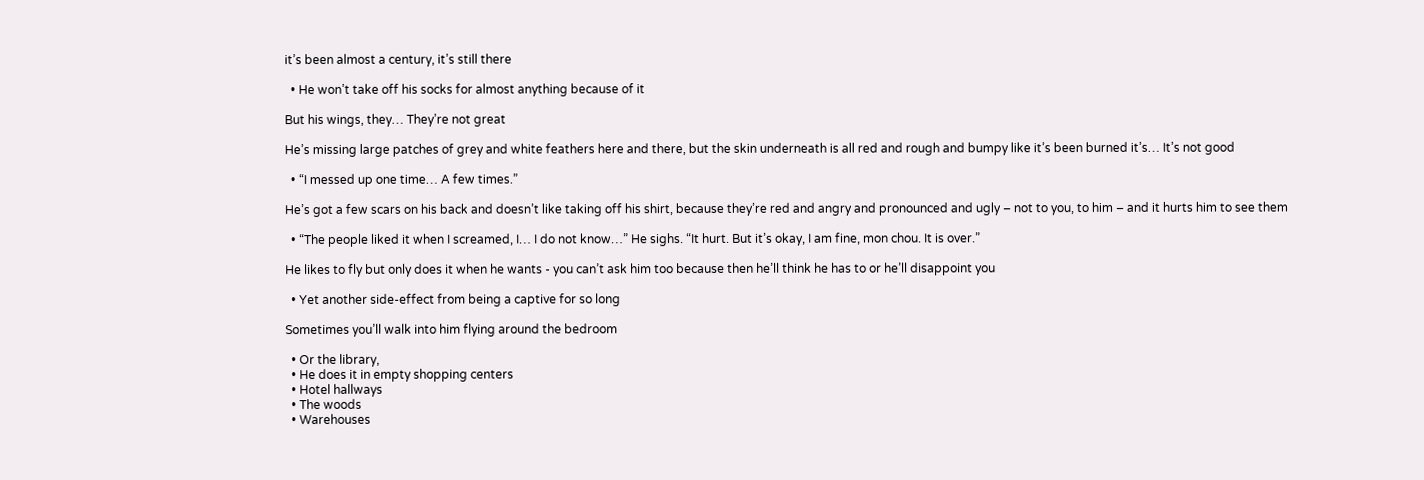it’s been almost a century, it’s still there

  • He won’t take off his socks for almost anything because of it

But his wings, they… They’re not great

He’s missing large patches of grey and white feathers here and there, but the skin underneath is all red and rough and bumpy like it’s been burned it’s… It’s not good

  • “I messed up one time… A few times.”

He’s got a few scars on his back and doesn’t like taking off his shirt, because they’re red and angry and pronounced and ugly – not to you, to him – and it hurts him to see them

  • “The people liked it when I screamed, I… I do not know…” He sighs. “It hurt. But it’s okay, I am fine, mon chou. It is over.”

He likes to fly but only does it when he wants - you can’t ask him too because then he’ll think he has to or he’ll disappoint you

  • Yet another side-effect from being a captive for so long

Sometimes you’ll walk into him flying around the bedroom

  • Or the library,
  • He does it in empty shopping centers
  • Hotel hallways
  • The woods
  • Warehouses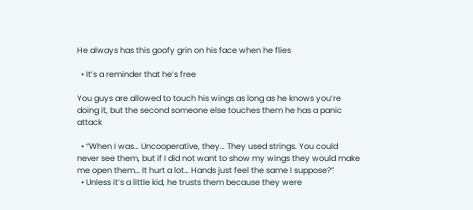He always has this goofy grin on his face when he flies

  • It’s a reminder that he’s free

You guys are allowed to touch his wings as long as he knows you’re doing it, but the second someone else touches them he has a panic attack

  • “When I was… Uncooperative, they… They used strings. You could never see them, but if I did not want to show my wings they would make me open them… It hurt a lot… Hands just feel the same I suppose?”
  • Unless it’s a little kid, he trusts them because they were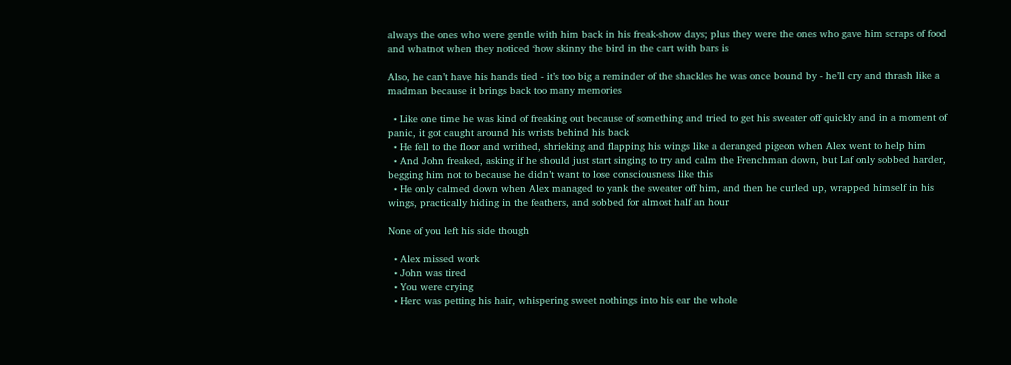always the ones who were gentle with him back in his freak-show days; plus they were the ones who gave him scraps of food and whatnot when they noticed ‘how skinny the bird in the cart with bars is

Also, he can’t have his hands tied - it’s too big a reminder of the shackles he was once bound by - he’ll cry and thrash like a madman because it brings back too many memories

  • Like one time he was kind of freaking out because of something and tried to get his sweater off quickly and in a moment of panic, it got caught around his wrists behind his back
  • He fell to the floor and writhed, shrieking and flapping his wings like a deranged pigeon when Alex went to help him
  • And John freaked, asking if he should just start singing to try and calm the Frenchman down, but Laf only sobbed harder, begging him not to because he didn’t want to lose consciousness like this
  • He only calmed down when Alex managed to yank the sweater off him, and then he curled up, wrapped himself in his wings, practically hiding in the feathers, and sobbed for almost half an hour

None of you left his side though

  • Alex missed work
  • John was tired
  • You were crying
  • Herc was petting his hair, whispering sweet nothings into his ear the whole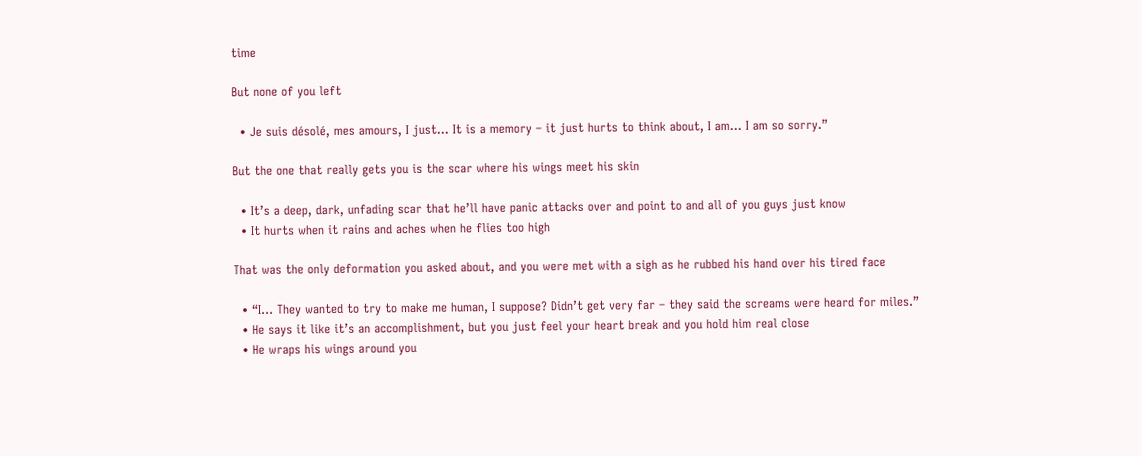time

But none of you left

  • Je suis désolé, mes amours, I just… It is a memory – it just hurts to think about, I am… I am so sorry.”

But the one that really gets you is the scar where his wings meet his skin

  • It’s a deep, dark, unfading scar that he’ll have panic attacks over and point to and all of you guys just know
  • It hurts when it rains and aches when he flies too high

That was the only deformation you asked about, and you were met with a sigh as he rubbed his hand over his tired face

  • “I… They wanted to try to make me human, I suppose? Didn’t get very far – they said the screams were heard for miles.”
  • He says it like it’s an accomplishment, but you just feel your heart break and you hold him real close
  • He wraps his wings around you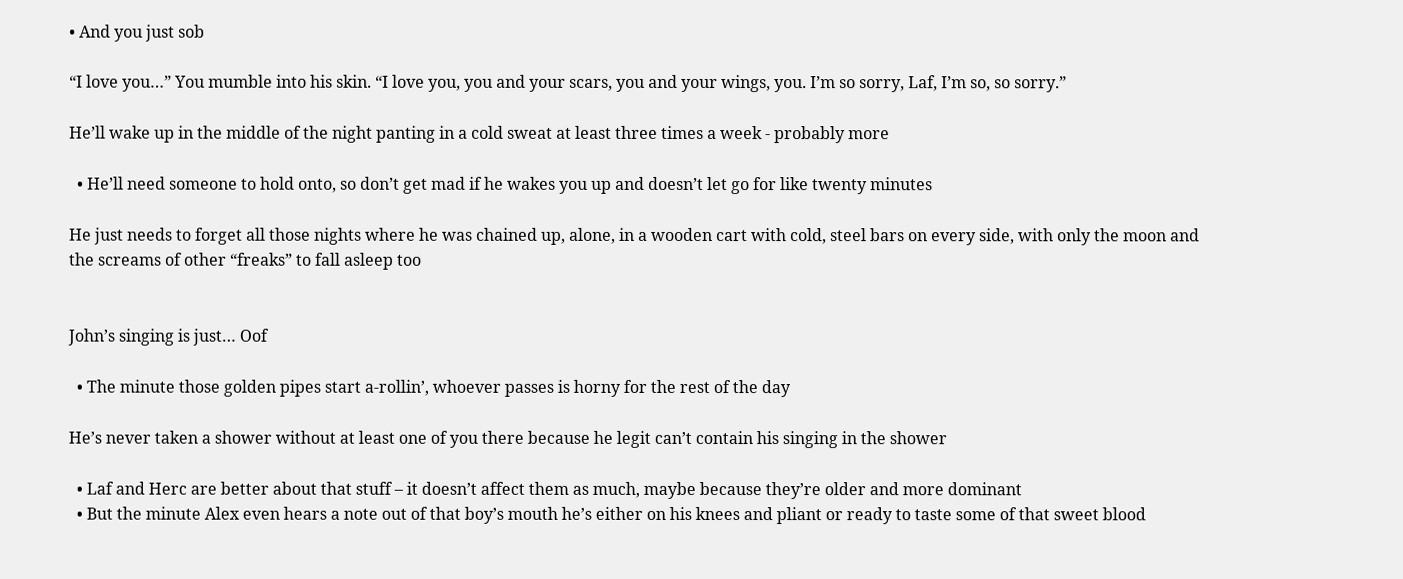• And you just sob

“I love you…” You mumble into his skin. “I love you, you and your scars, you and your wings, you. I’m so sorry, Laf, I’m so, so sorry.”

He’ll wake up in the middle of the night panting in a cold sweat at least three times a week - probably more

  • He’ll need someone to hold onto, so don’t get mad if he wakes you up and doesn’t let go for like twenty minutes

He just needs to forget all those nights where he was chained up, alone, in a wooden cart with cold, steel bars on every side, with only the moon and the screams of other “freaks” to fall asleep too


John’s singing is just… Oof

  • The minute those golden pipes start a-rollin’, whoever passes is horny for the rest of the day

He’s never taken a shower without at least one of you there because he legit can’t contain his singing in the shower

  • Laf and Herc are better about that stuff – it doesn’t affect them as much, maybe because they’re older and more dominant
  • But the minute Alex even hears a note out of that boy’s mouth he’s either on his knees and pliant or ready to taste some of that sweet blood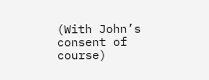(With John’s consent of course)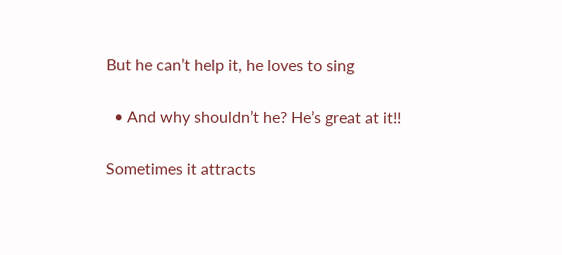But he can’t help it, he loves to sing

  • And why shouldn’t he? He’s great at it!!

Sometimes it attracts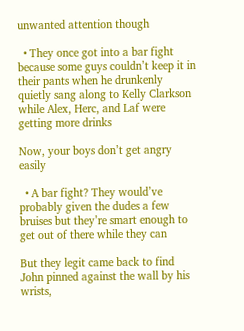unwanted attention though

  • They once got into a bar fight because some guys couldn’t keep it in their pants when he drunkenly quietly sang along to Kelly Clarkson while Alex, Herc, and Laf were getting more drinks

Now, your boys don’t get angry easily

  • A bar fight? They would’ve probably given the dudes a few bruises but they’re smart enough to get out of there while they can

But they legit came back to find John pinned against the wall by his wrists,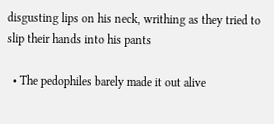disgusting lips on his neck, writhing as they tried to slip their hands into his pants

  • The pedophiles barely made it out alive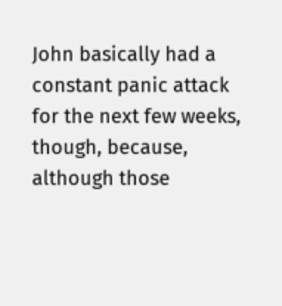John basically had a constant panic attack for the next few weeks, though, because, although those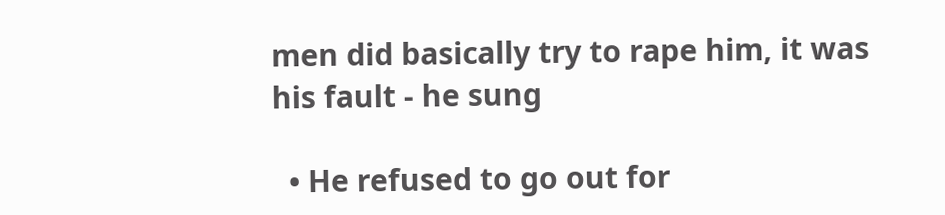men did basically try to rape him, it was his fault - he sung

  • He refused to go out for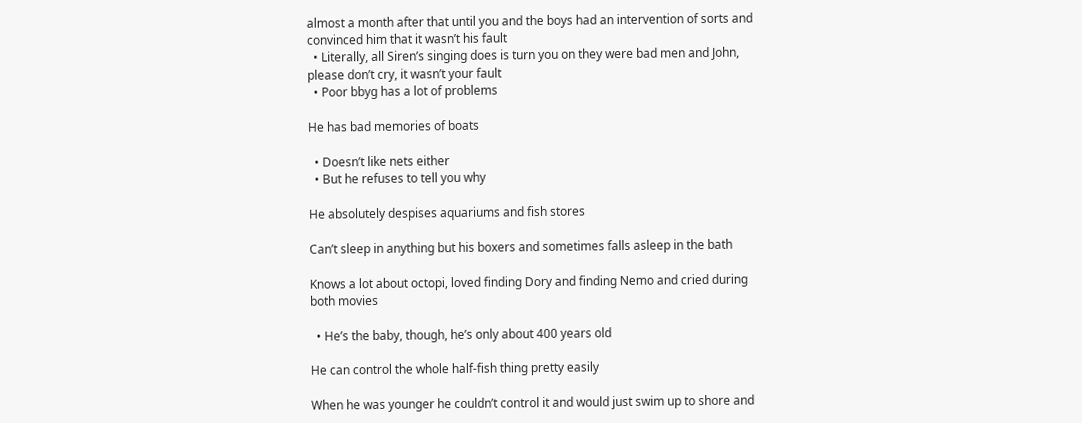almost a month after that until you and the boys had an intervention of sorts and convinced him that it wasn’t his fault
  • Literally, all Siren’s singing does is turn you on they were bad men and John, please don’t cry, it wasn’t your fault
  • Poor bbyg has a lot of problems

He has bad memories of boats

  • Doesn’t like nets either
  • But he refuses to tell you why

He absolutely despises aquariums and fish stores

Can’t sleep in anything but his boxers and sometimes falls asleep in the bath

Knows a lot about octopi, loved finding Dory and finding Nemo and cried during both movies

  • He’s the baby, though, he’s only about 400 years old

He can control the whole half-fish thing pretty easily

When he was younger he couldn’t control it and would just swim up to shore and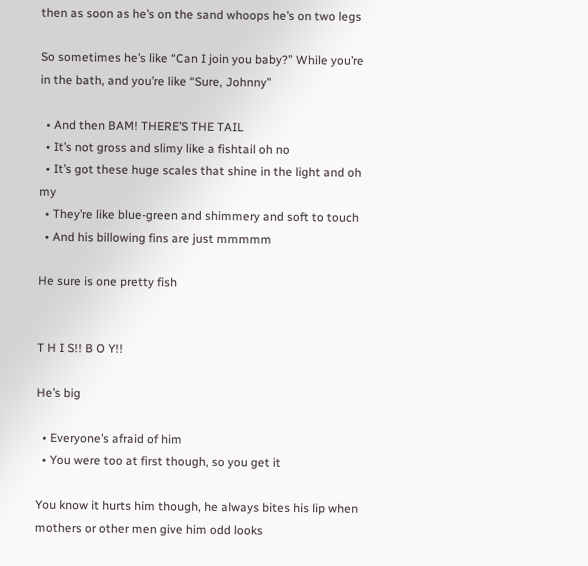then as soon as he’s on the sand whoops he’s on two legs

So sometimes he’s like “Can I join you baby?” While you’re in the bath, and you’re like “Sure, Johnny”

  • And then BAM! THERE’S THE TAIL
  • It’s not gross and slimy like a fishtail oh no
  • It’s got these huge scales that shine in the light and oh my
  • They’re like blue-green and shimmery and soft to touch
  • And his billowing fins are just mmmmm

He sure is one pretty fish


T H I S!! B O Y!!

He’s big

  • Everyone’s afraid of him
  • You were too at first though, so you get it

You know it hurts him though, he always bites his lip when mothers or other men give him odd looks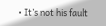• It’s not his fault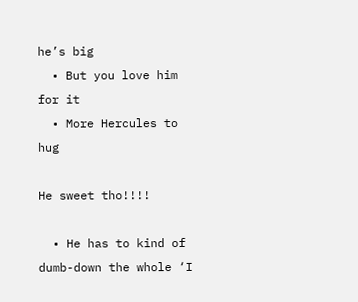he’s big
  • But you love him for it
  • More Hercules to hug

He sweet tho!!!!

  • He has to kind of dumb-down the whole ‘I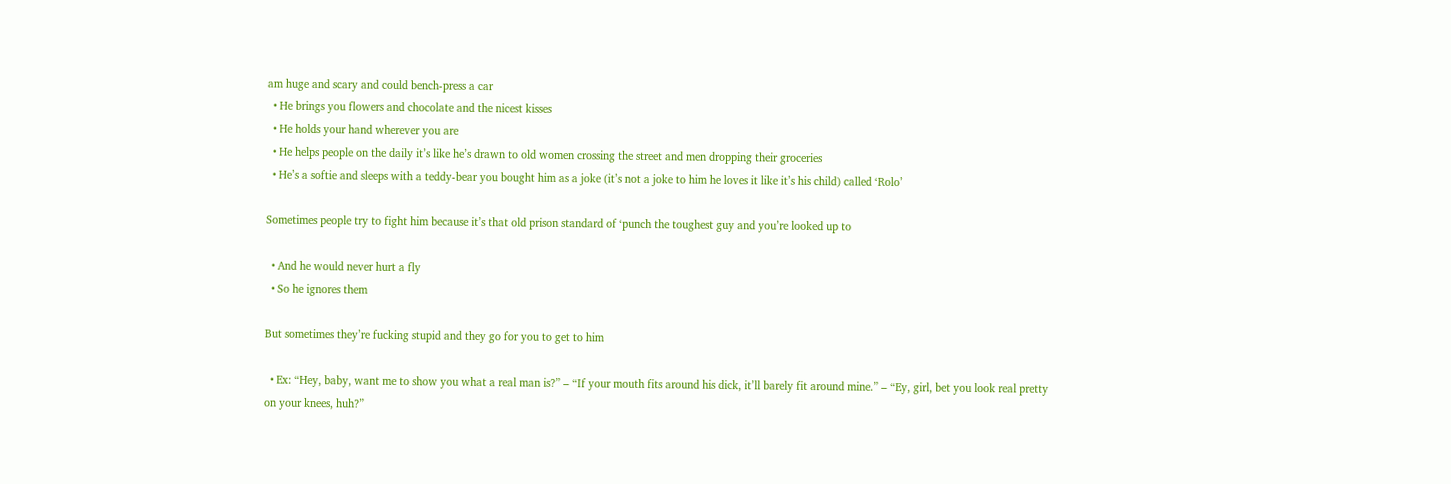am huge and scary and could bench-press a car
  • He brings you flowers and chocolate and the nicest kisses
  • He holds your hand wherever you are
  • He helps people on the daily it’s like he’s drawn to old women crossing the street and men dropping their groceries
  • He’s a softie and sleeps with a teddy-bear you bought him as a joke (it’s not a joke to him he loves it like it’s his child) called ‘Rolo’

Sometimes people try to fight him because it’s that old prison standard of ‘punch the toughest guy and you’re looked up to

  • And he would never hurt a fly
  • So he ignores them

But sometimes they’re fucking stupid and they go for you to get to him

  • Ex: “Hey, baby, want me to show you what a real man is?” – “If your mouth fits around his dick, it’ll barely fit around mine.” – “Ey, girl, bet you look real pretty on your knees, huh?”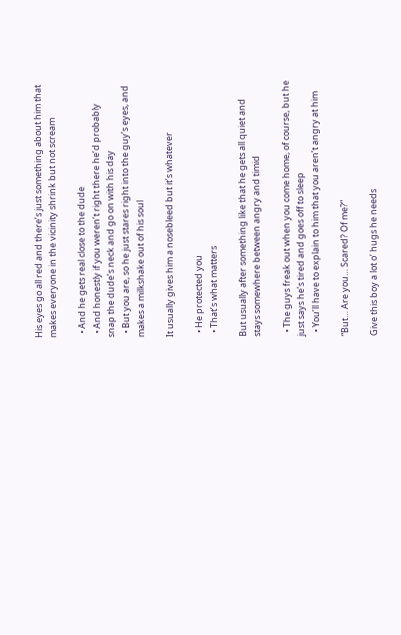His eyes go all red and there’s just something about him that makes everyone in the vicinity shrink but not scream

  • And he gets real close to the dude
  • And honestly if you weren’t right there he’d probably snap the dude’s neck and go on with his day
  • But you are, so he just stares right into the guy’s eyes, and makes a milkshake out of his soul

It usually gives him a nosebleed but it’s whatever

  • He protected you
  • That’s what matters

But usually after something like that he gets all quiet and stays somewhere between angry and timid

  • The guys freak out when you come home, of course, but he just says he’s tired and goes off to sleep
  • You’ll have to explain to him that you aren’t angry at him

“But… Are you… Scared? Of me?”

Give this boy a lot o’ hugs he needs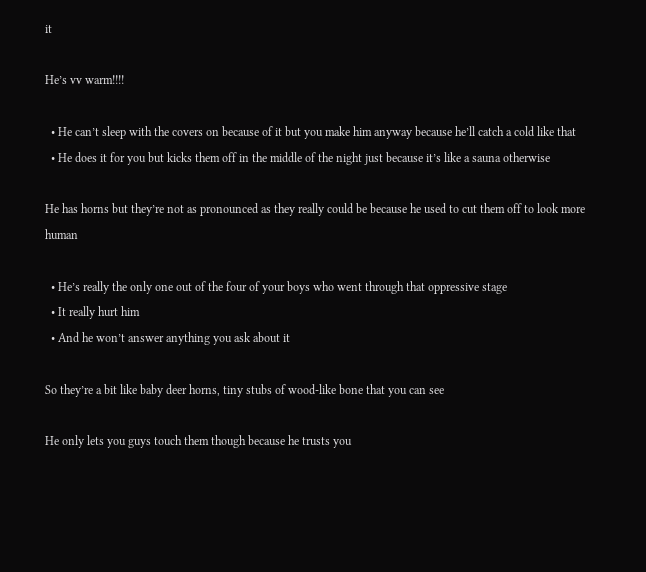it

He’s vv warm!!!!

  • He can’t sleep with the covers on because of it but you make him anyway because he’ll catch a cold like that
  • He does it for you but kicks them off in the middle of the night just because it’s like a sauna otherwise

He has horns but they’re not as pronounced as they really could be because he used to cut them off to look more human

  • He’s really the only one out of the four of your boys who went through that oppressive stage
  • It really hurt him
  • And he won’t answer anything you ask about it

So they’re a bit like baby deer horns, tiny stubs of wood-like bone that you can see

He only lets you guys touch them though because he trusts you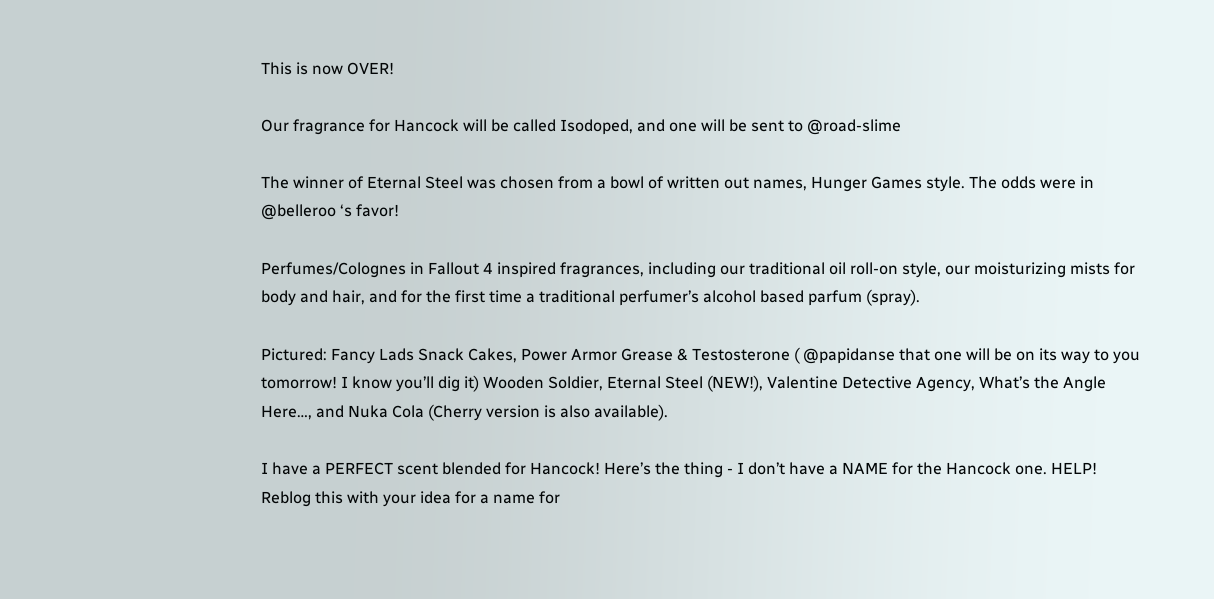This is now OVER!

Our fragrance for Hancock will be called Isodoped, and one will be sent to @road-slime

The winner of Eternal Steel was chosen from a bowl of written out names, Hunger Games style. The odds were in @belleroo ‘s favor!

Perfumes/Colognes in Fallout 4 inspired fragrances, including our traditional oil roll-on style, our moisturizing mists for body and hair, and for the first time a traditional perfumer’s alcohol based parfum (spray).

Pictured: Fancy Lads Snack Cakes, Power Armor Grease & Testosterone ( @papidanse that one will be on its way to you tomorrow! I know you’ll dig it) Wooden Soldier, Eternal Steel (NEW!), Valentine Detective Agency, What’s the Angle Here…, and Nuka Cola (Cherry version is also available).

I have a PERFECT scent blended for Hancock! Here’s the thing - I don’t have a NAME for the Hancock one. HELP! Reblog this with your idea for a name for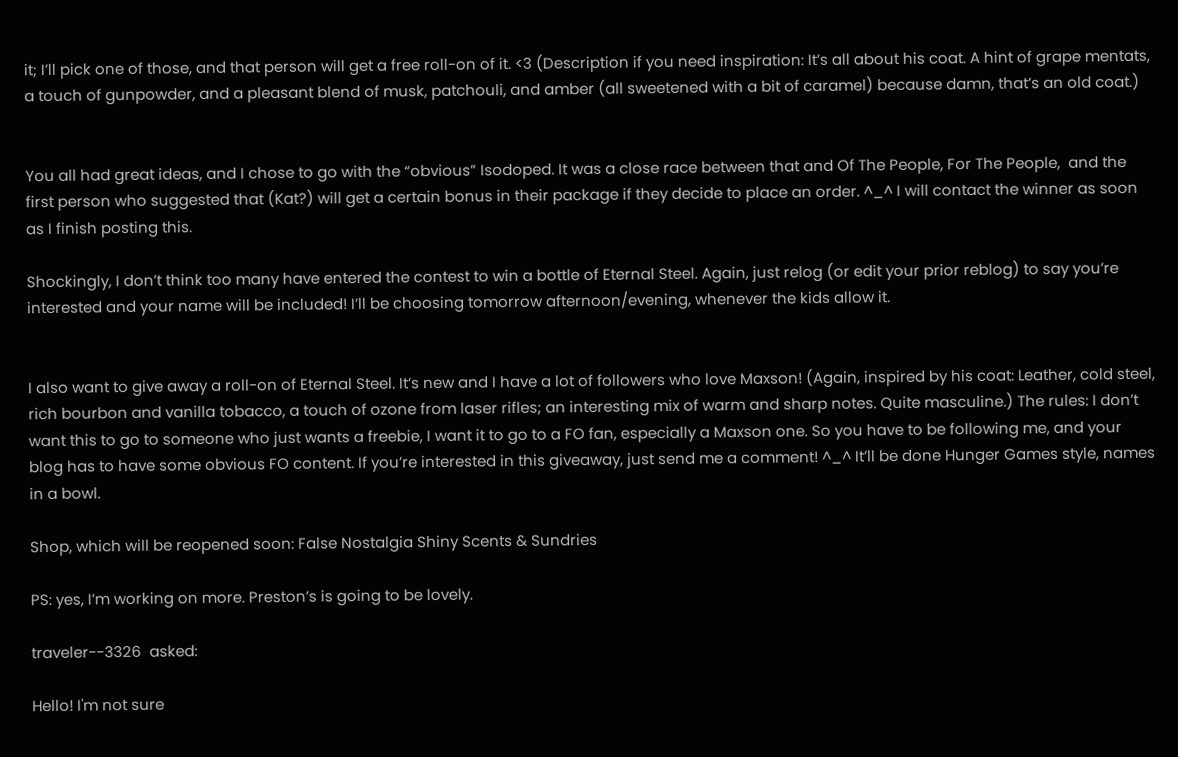it; I’ll pick one of those, and that person will get a free roll-on of it. <3 (Description if you need inspiration: It’s all about his coat. A hint of grape mentats, a touch of gunpowder, and a pleasant blend of musk, patchouli, and amber (all sweetened with a bit of caramel) because damn, that’s an old coat.)


You all had great ideas, and I chose to go with the “obvious” Isodoped. It was a close race between that and Of The People, For The People,  and the first person who suggested that (Kat?) will get a certain bonus in their package if they decide to place an order. ^_^ I will contact the winner as soon as I finish posting this.

Shockingly, I don’t think too many have entered the contest to win a bottle of Eternal Steel. Again, just relog (or edit your prior reblog) to say you’re interested and your name will be included! I’ll be choosing tomorrow afternoon/evening, whenever the kids allow it.


I also want to give away a roll-on of Eternal Steel. It’s new and I have a lot of followers who love Maxson! (Again, inspired by his coat: Leather, cold steel, rich bourbon and vanilla tobacco, a touch of ozone from laser rifles; an interesting mix of warm and sharp notes. Quite masculine.) The rules: I don’t want this to go to someone who just wants a freebie, I want it to go to a FO fan, especially a Maxson one. So you have to be following me, and your blog has to have some obvious FO content. If you’re interested in this giveaway, just send me a comment! ^_^ It’ll be done Hunger Games style, names in a bowl.

Shop, which will be reopened soon: False Nostalgia Shiny Scents & Sundries

PS: yes, I’m working on more. Preston’s is going to be lovely.

traveler--3326  asked:

Hello! I'm not sure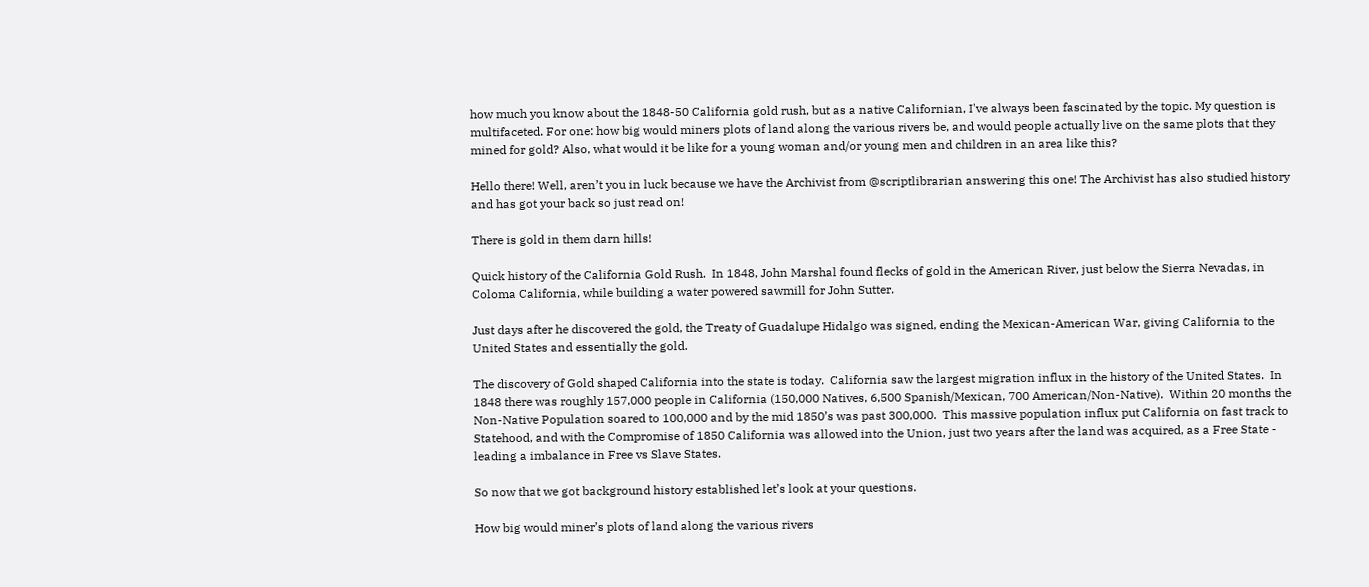how much you know about the 1848-50 California gold rush, but as a native Californian, I've always been fascinated by the topic. My question is multifaceted. For one: how big would miners plots of land along the various rivers be, and would people actually live on the same plots that they mined for gold? Also, what would it be like for a young woman and/or young men and children in an area like this?

Hello there! Well, aren’t you in luck because we have the Archivist from @scriptlibrarian answering this one! The Archivist has also studied history and has got your back so just read on!

There is gold in them darn hills!

Quick history of the California Gold Rush.  In 1848, John Marshal found flecks of gold in the American River, just below the Sierra Nevadas, in Coloma California, while building a water powered sawmill for John Sutter.

Just days after he discovered the gold, the Treaty of Guadalupe Hidalgo was signed, ending the Mexican-American War, giving California to the United States and essentially the gold.

The discovery of Gold shaped California into the state is today.  California saw the largest migration influx in the history of the United States.  In 1848 there was roughly 157,000 people in California (150,000 Natives, 6,500 Spanish/Mexican, 700 American/Non-Native).  Within 20 months the Non-Native Population soared to 100,000 and by the mid 1850’s was past 300,000.  This massive population influx put California on fast track to Statehood, and with the Compromise of 1850 California was allowed into the Union, just two years after the land was acquired, as a Free State - leading a imbalance in Free vs Slave States.

So now that we got background history established let’s look at your questions.

How big would miner’s plots of land along the various rivers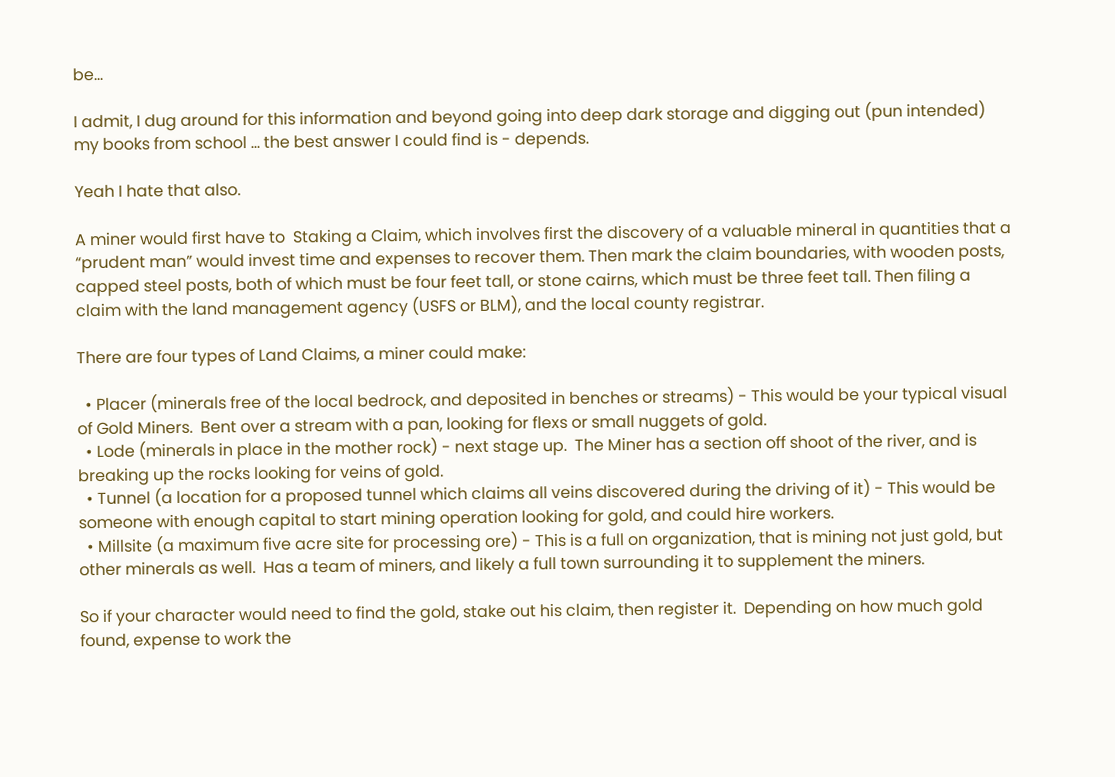be…

I admit, I dug around for this information and beyond going into deep dark storage and digging out (pun intended) my books from school … the best answer I could find is - depends.

Yeah I hate that also.

A miner would first have to  Staking a Claim, which involves first the discovery of a valuable mineral in quantities that a “prudent man” would invest time and expenses to recover them. Then mark the claim boundaries, with wooden posts, capped steel posts, both of which must be four feet tall, or stone cairns, which must be three feet tall. Then filing a claim with the land management agency (USFS or BLM), and the local county registrar.

There are four types of Land Claims, a miner could make:

  • Placer (minerals free of the local bedrock, and deposited in benches or streams) - This would be your typical visual of Gold Miners.  Bent over a stream with a pan, looking for flexs or small nuggets of gold.
  • Lode (minerals in place in the mother rock) - next stage up.  The Miner has a section off shoot of the river, and is breaking up the rocks looking for veins of gold.
  • Tunnel (a location for a proposed tunnel which claims all veins discovered during the driving of it) - This would be someone with enough capital to start mining operation looking for gold, and could hire workers.
  • Millsite (a maximum five acre site for processing ore) - This is a full on organization, that is mining not just gold, but other minerals as well.  Has a team of miners, and likely a full town surrounding it to supplement the miners.

So if your character would need to find the gold, stake out his claim, then register it.  Depending on how much gold found, expense to work the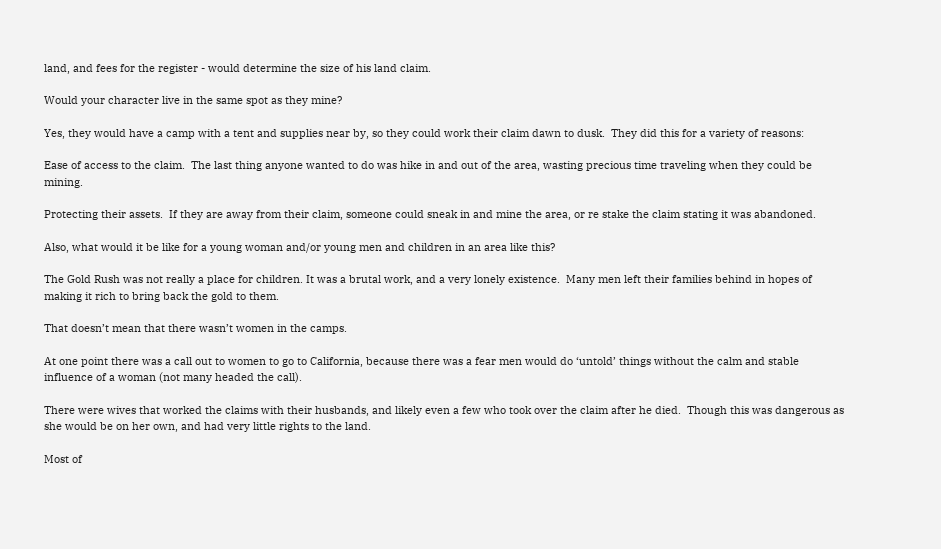land, and fees for the register - would determine the size of his land claim.

Would your character live in the same spot as they mine?

Yes, they would have a camp with a tent and supplies near by, so they could work their claim dawn to dusk.  They did this for a variety of reasons:

Ease of access to the claim.  The last thing anyone wanted to do was hike in and out of the area, wasting precious time traveling when they could be mining.

Protecting their assets.  If they are away from their claim, someone could sneak in and mine the area, or re stake the claim stating it was abandoned.

Also, what would it be like for a young woman and/or young men and children in an area like this?

The Gold Rush was not really a place for children. It was a brutal work, and a very lonely existence.  Many men left their families behind in hopes of making it rich to bring back the gold to them.

That doesn’t mean that there wasn’t women in the camps.

At one point there was a call out to women to go to California, because there was a fear men would do ‘untold’ things without the calm and stable influence of a woman (not many headed the call).

There were wives that worked the claims with their husbands, and likely even a few who took over the claim after he died.  Though this was dangerous as she would be on her own, and had very little rights to the land.

Most of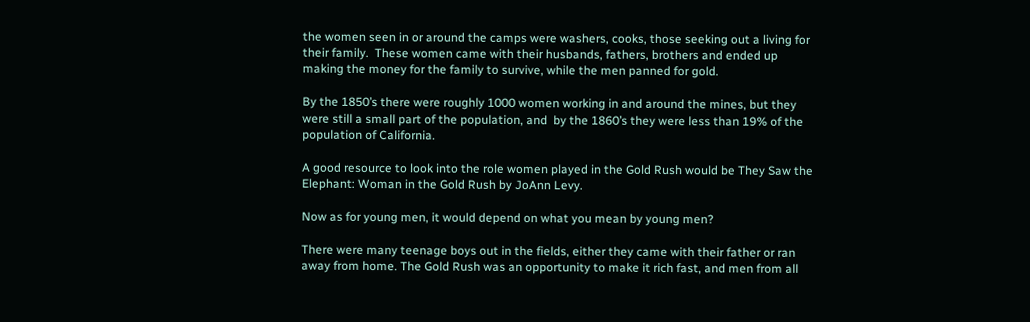the women seen in or around the camps were washers, cooks, those seeking out a living for their family.  These women came with their husbands, fathers, brothers and ended up making the money for the family to survive, while the men panned for gold.

By the 1850’s there were roughly 1000 women working in and around the mines, but they were still a small part of the population, and  by the 1860’s they were less than 19% of the population of California.

A good resource to look into the role women played in the Gold Rush would be They Saw the Elephant: Woman in the Gold Rush by JoAnn Levy.

Now as for young men, it would depend on what you mean by young men?

There were many teenage boys out in the fields, either they came with their father or ran away from home. The Gold Rush was an opportunity to make it rich fast, and men from all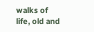walks of life, old and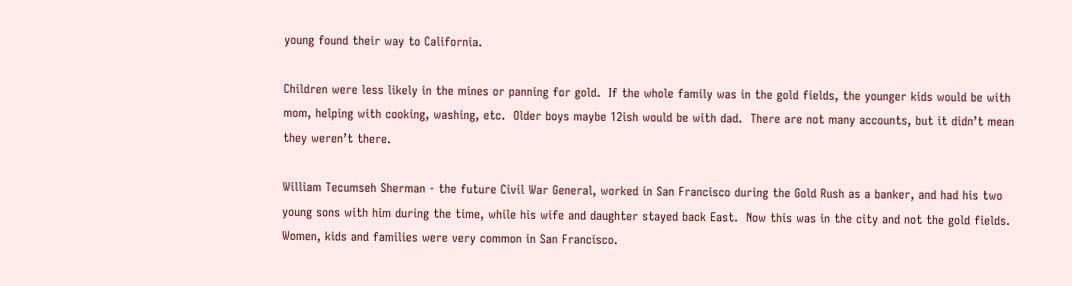young found their way to California.

Children were less likely in the mines or panning for gold.  If the whole family was in the gold fields, the younger kids would be with mom, helping with cooking, washing, etc.  Older boys maybe 12ish would be with dad.  There are not many accounts, but it didn’t mean they weren’t there.

William Tecumseh Sherman - the future Civil War General, worked in San Francisco during the Gold Rush as a banker, and had his two young sons with him during the time, while his wife and daughter stayed back East.  Now this was in the city and not the gold fields.  Women, kids and families were very common in San Francisco.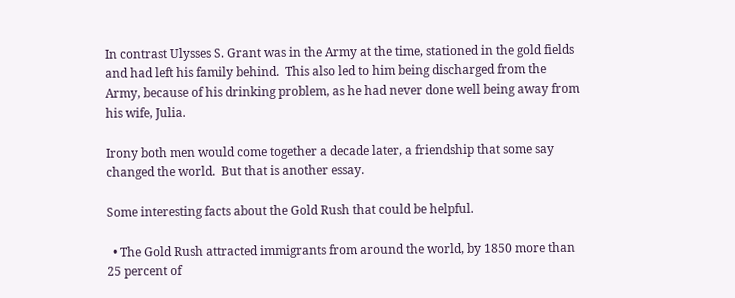In contrast Ulysses S. Grant was in the Army at the time, stationed in the gold fields and had left his family behind.  This also led to him being discharged from the Army, because of his drinking problem, as he had never done well being away from his wife, Julia.

Irony both men would come together a decade later, a friendship that some say changed the world.  But that is another essay.

Some interesting facts about the Gold Rush that could be helpful.

  • The Gold Rush attracted immigrants from around the world, by 1850 more than 25 percent of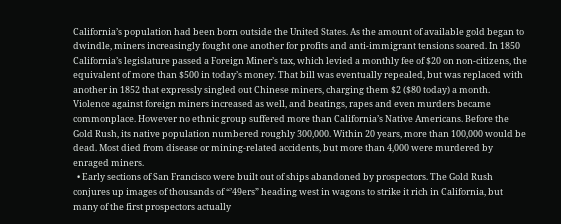California’s population had been born outside the United States. As the amount of available gold began to dwindle, miners increasingly fought one another for profits and anti-immigrant tensions soared. In 1850 California’s legislature passed a Foreign Miner’s tax, which levied a monthly fee of $20 on non-citizens, the equivalent of more than $500 in today’s money. That bill was eventually repealed, but was replaced with another in 1852 that expressly singled out Chinese miners, charging them $2 ($80 today) a month. Violence against foreign miners increased as well, and beatings, rapes and even murders became commonplace. However no ethnic group suffered more than California’s Native Americans. Before the Gold Rush, its native population numbered roughly 300,000. Within 20 years, more than 100,000 would be dead. Most died from disease or mining-related accidents, but more than 4,000 were murdered by enraged miners.
  • Early sections of San Francisco were built out of ships abandoned by prospectors. The Gold Rush conjures up images of thousands of “’49ers” heading west in wagons to strike it rich in California, but many of the first prospectors actually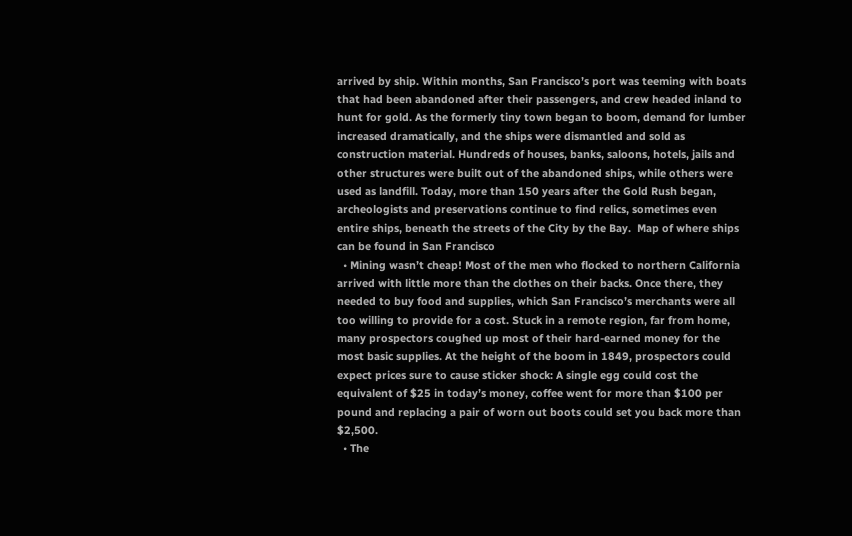arrived by ship. Within months, San Francisco’s port was teeming with boats that had been abandoned after their passengers, and crew headed inland to hunt for gold. As the formerly tiny town began to boom, demand for lumber increased dramatically, and the ships were dismantled and sold as construction material. Hundreds of houses, banks, saloons, hotels, jails and other structures were built out of the abandoned ships, while others were used as landfill. Today, more than 150 years after the Gold Rush began, archeologists and preservations continue to find relics, sometimes even entire ships, beneath the streets of the City by the Bay.  Map of where ships can be found in San Francisco
  • Mining wasn’t cheap! Most of the men who flocked to northern California arrived with little more than the clothes on their backs. Once there, they needed to buy food and supplies, which San Francisco’s merchants were all too willing to provide for a cost. Stuck in a remote region, far from home, many prospectors coughed up most of their hard-earned money for the most basic supplies. At the height of the boom in 1849, prospectors could expect prices sure to cause sticker shock: A single egg could cost the equivalent of $25 in today’s money, coffee went for more than $100 per pound and replacing a pair of worn out boots could set you back more than $2,500.
  • The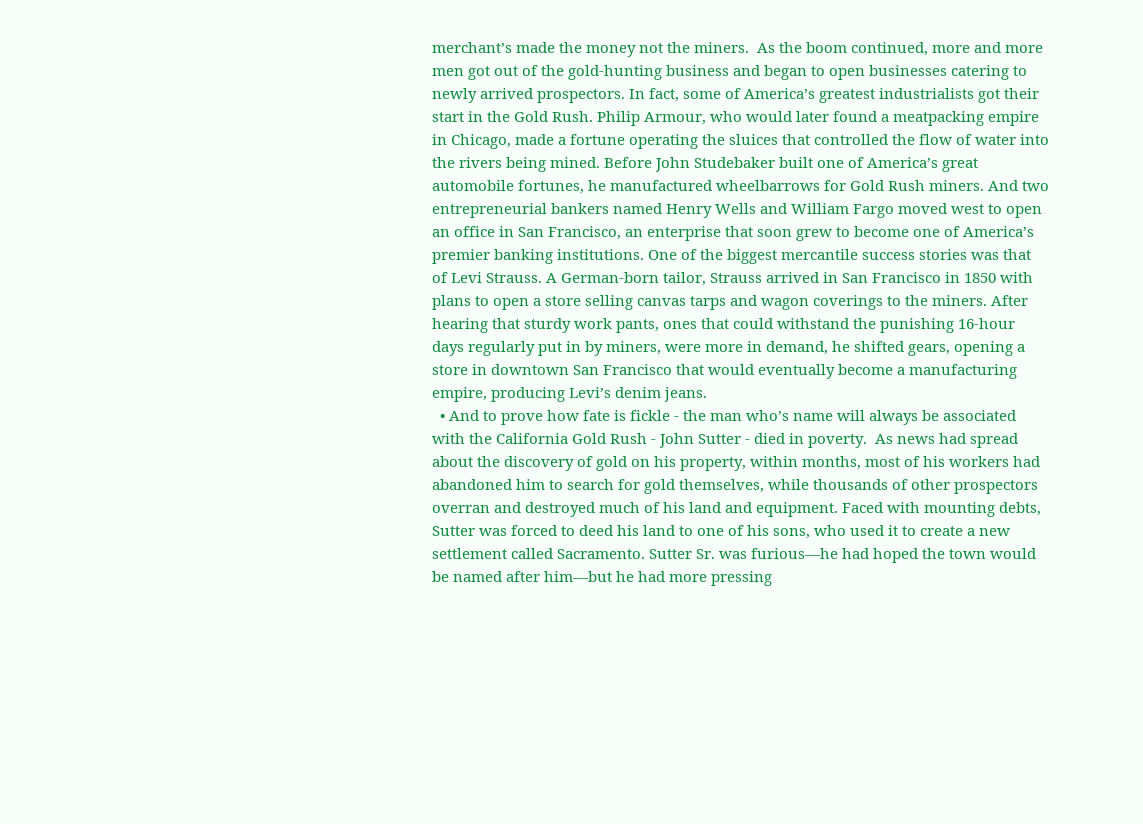merchant’s made the money not the miners.  As the boom continued, more and more men got out of the gold-hunting business and began to open businesses catering to newly arrived prospectors. In fact, some of America’s greatest industrialists got their start in the Gold Rush. Philip Armour, who would later found a meatpacking empire in Chicago, made a fortune operating the sluices that controlled the flow of water into the rivers being mined. Before John Studebaker built one of America’s great automobile fortunes, he manufactured wheelbarrows for Gold Rush miners. And two entrepreneurial bankers named Henry Wells and William Fargo moved west to open an office in San Francisco, an enterprise that soon grew to become one of America’s premier banking institutions. One of the biggest mercantile success stories was that of Levi Strauss. A German-born tailor, Strauss arrived in San Francisco in 1850 with plans to open a store selling canvas tarps and wagon coverings to the miners. After hearing that sturdy work pants, ones that could withstand the punishing 16-hour days regularly put in by miners, were more in demand, he shifted gears, opening a store in downtown San Francisco that would eventually become a manufacturing empire, producing Levi’s denim jeans.
  • And to prove how fate is fickle - the man who’s name will always be associated with the California Gold Rush - John Sutter - died in poverty.  As news had spread about the discovery of gold on his property, within months, most of his workers had abandoned him to search for gold themselves, while thousands of other prospectors overran and destroyed much of his land and equipment. Faced with mounting debts, Sutter was forced to deed his land to one of his sons, who used it to create a new settlement called Sacramento. Sutter Sr. was furious—he had hoped the town would be named after him—but he had more pressing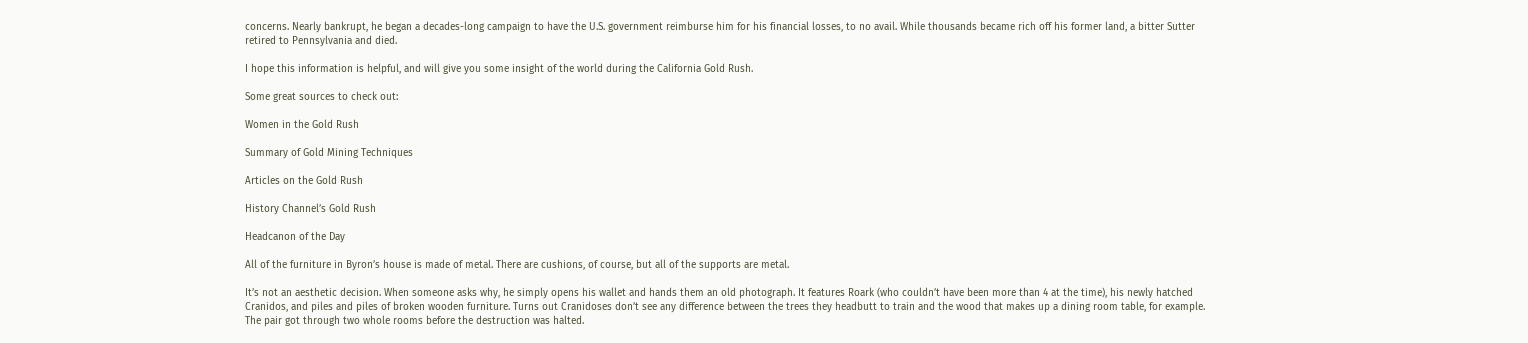concerns. Nearly bankrupt, he began a decades-long campaign to have the U.S. government reimburse him for his financial losses, to no avail. While thousands became rich off his former land, a bitter Sutter retired to Pennsylvania and died.

I hope this information is helpful, and will give you some insight of the world during the California Gold Rush.

Some great sources to check out:

Women in the Gold Rush

Summary of Gold Mining Techniques

Articles on the Gold Rush

History Channel’s Gold Rush

Headcanon of the Day

All of the furniture in Byron’s house is made of metal. There are cushions, of course, but all of the supports are metal.

It’s not an aesthetic decision. When someone asks why, he simply opens his wallet and hands them an old photograph. It features Roark (who couldn’t have been more than 4 at the time), his newly hatched Cranidos, and piles and piles of broken wooden furniture. Turns out Cranidoses don’t see any difference between the trees they headbutt to train and the wood that makes up a dining room table, for example. The pair got through two whole rooms before the destruction was halted.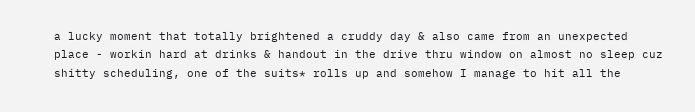a lucky moment that totally brightened a cruddy day & also came from an unexpected place - workin hard at drinks & handout in the drive thru window on almost no sleep cuz shitty scheduling, one of the suits* rolls up and somehow I manage to hit all the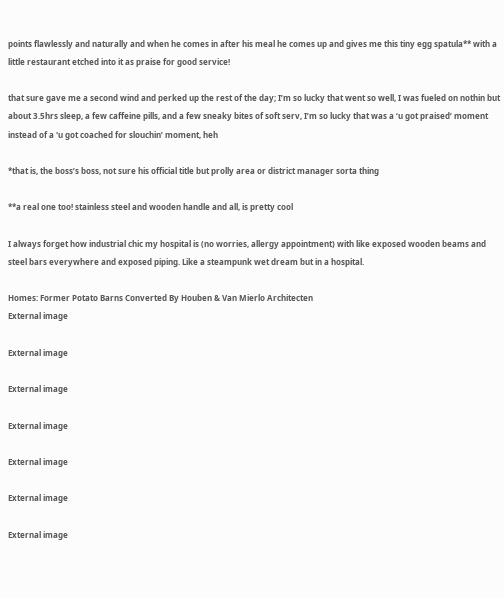points flawlessly and naturally and when he comes in after his meal he comes up and gives me this tiny egg spatula** with a little restaurant etched into it as praise for good service!

that sure gave me a second wind and perked up the rest of the day; I’m so lucky that went so well, I was fueled on nothin but about 3.5hrs sleep, a few caffeine pills, and a few sneaky bites of soft serv, I’m so lucky that was a ‘u got praised’ moment instead of a 'u got coached for slouchin’ moment, heh

*that is, the boss’s boss, not sure his official title but prolly area or district manager sorta thing

**a real one too! stainless steel and wooden handle and all, is pretty cool

I always forget how industrial chic my hospital is (no worries, allergy appointment) with like exposed wooden beams and steel bars everywhere and exposed piping. Like a steampunk wet dream but in a hospital.

Homes: Former Potato Barns Converted By Houben & Van Mierlo Architecten
External image

External image

External image

External image

External image

External image

External image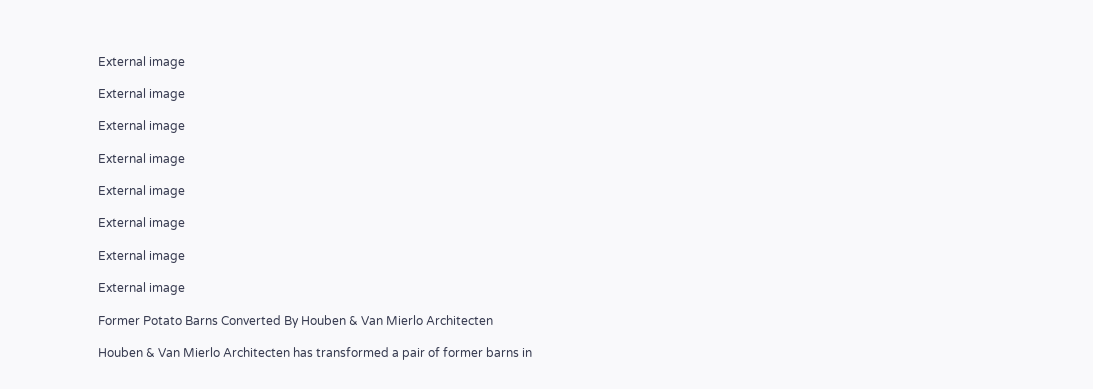External image

External image

External image

External image

External image

External image

External image

External image

Former Potato Barns Converted By Houben & Van Mierlo Architecten

Houben & Van Mierlo Architecten has transformed a pair of former barns in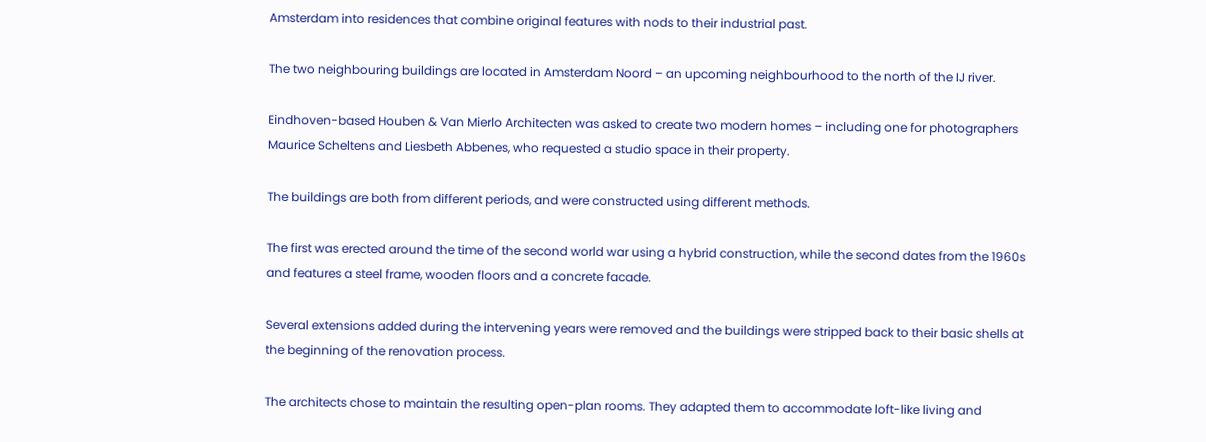Amsterdam into residences that combine original features with nods to their industrial past.

The two neighbouring buildings are located in Amsterdam Noord – an upcoming neighbourhood to the north of the IJ river.

Eindhoven-based Houben & Van Mierlo Architecten was asked to create two modern homes – including one for photographers Maurice Scheltens and Liesbeth Abbenes, who requested a studio space in their property.

The buildings are both from different periods, and were constructed using different methods.

The first was erected around the time of the second world war using a hybrid construction, while the second dates from the 1960s and features a steel frame, wooden floors and a concrete facade.

Several extensions added during the intervening years were removed and the buildings were stripped back to their basic shells at the beginning of the renovation process.

The architects chose to maintain the resulting open-plan rooms. They adapted them to accommodate loft-like living and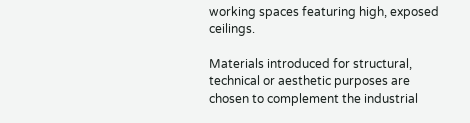working spaces featuring high, exposed ceilings.

Materials introduced for structural, technical or aesthetic purposes are chosen to complement the industrial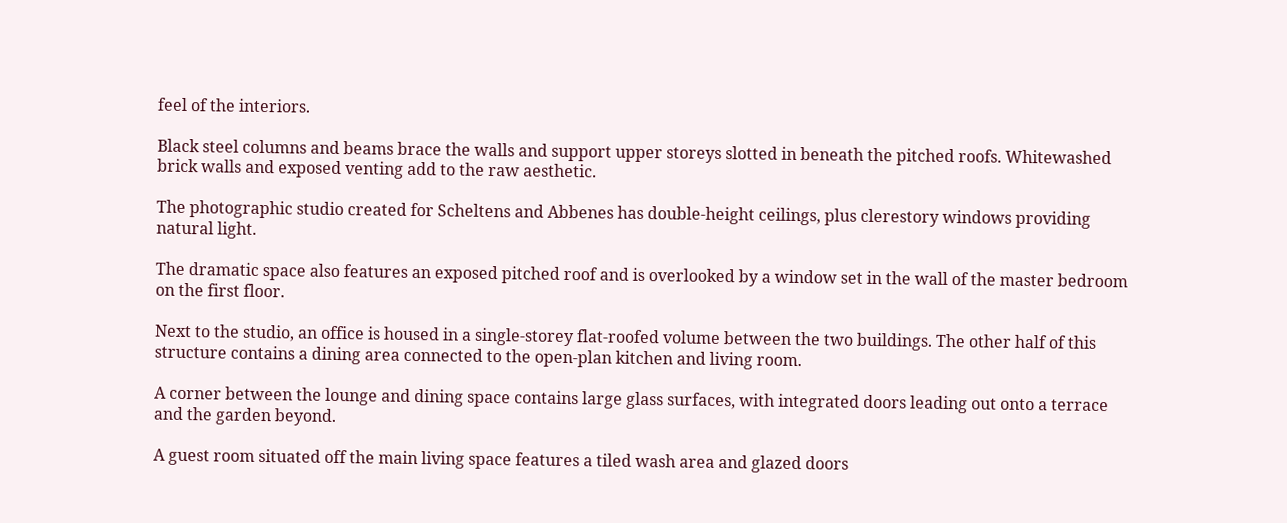feel of the interiors.

Black steel columns and beams brace the walls and support upper storeys slotted in beneath the pitched roofs. Whitewashed brick walls and exposed venting add to the raw aesthetic.

The photographic studio created for Scheltens and Abbenes has double-height ceilings, plus clerestory windows providing natural light.

The dramatic space also features an exposed pitched roof and is overlooked by a window set in the wall of the master bedroom on the first floor.

Next to the studio, an office is housed in a single-storey flat-roofed volume between the two buildings. The other half of this structure contains a dining area connected to the open-plan kitchen and living room.

A corner between the lounge and dining space contains large glass surfaces, with integrated doors leading out onto a terrace and the garden beyond.

A guest room situated off the main living space features a tiled wash area and glazed doors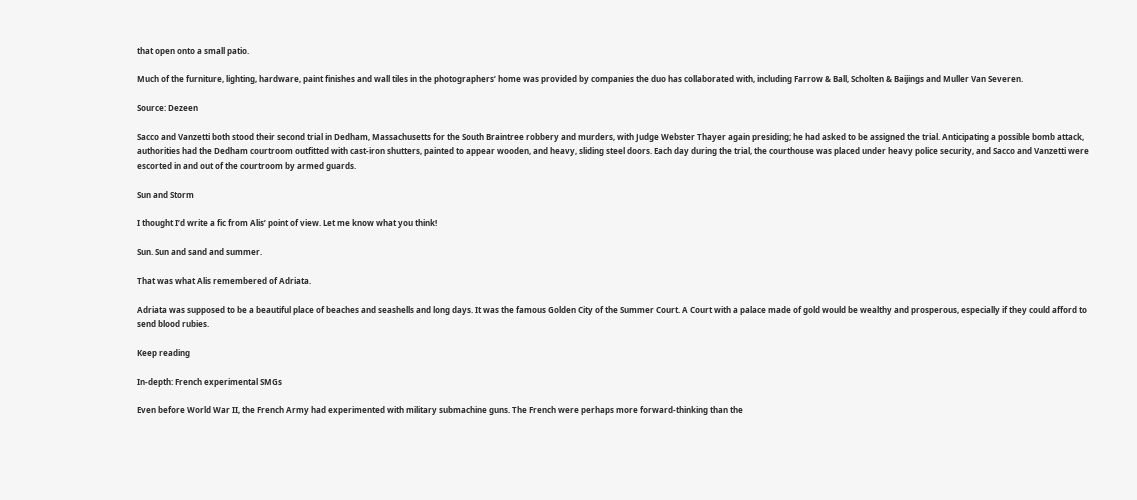that open onto a small patio.

Much of the furniture, lighting, hardware, paint finishes and wall tiles in the photographers’ home was provided by companies the duo has collaborated with, including Farrow & Ball, Scholten & Baijings and Muller Van Severen.

Source: Dezeen

Sacco and Vanzetti both stood their second trial in Dedham, Massachusetts for the South Braintree robbery and murders, with Judge Webster Thayer again presiding; he had asked to be assigned the trial. Anticipating a possible bomb attack, authorities had the Dedham courtroom outfitted with cast-iron shutters, painted to appear wooden, and heavy, sliding steel doors. Each day during the trial, the courthouse was placed under heavy police security, and Sacco and Vanzetti were escorted in and out of the courtroom by armed guards.

Sun and Storm

I thought I’d write a fic from Alis’ point of view. Let me know what you think!

Sun. Sun and sand and summer.

That was what Alis remembered of Adriata.

Adriata was supposed to be a beautiful place of beaches and seashells and long days. It was the famous Golden City of the Summer Court. A Court with a palace made of gold would be wealthy and prosperous, especially if they could afford to send blood rubies.

Keep reading

In-depth: French experimental SMGs

Even before World War II, the French Army had experimented with military submachine guns. The French were perhaps more forward-thinking than the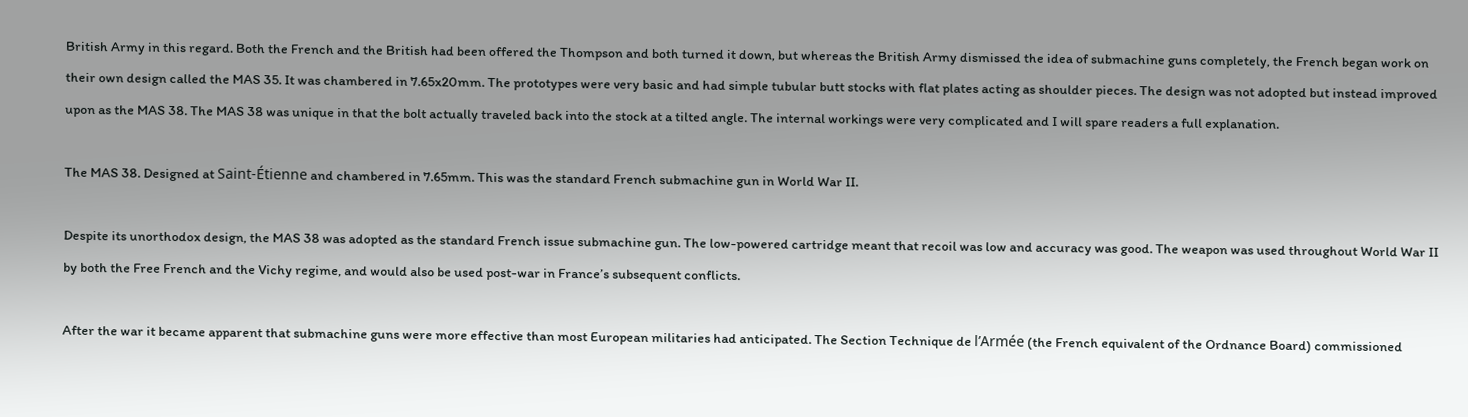British Army in this regard. Both the French and the British had been offered the Thompson and both turned it down, but whereas the British Army dismissed the idea of submachine guns completely, the French began work on their own design called the MAS 35. It was chambered in 7.65x20mm. The prototypes were very basic and had simple tubular butt stocks with flat plates acting as shoulder pieces. The design was not adopted but instead improved upon as the MAS 38. The MAS 38 was unique in that the bolt actually traveled back into the stock at a tilted angle. The internal workings were very complicated and I will spare readers a full explanation.

The MAS 38. Designed at Saint-Étienne and chambered in 7.65mm. This was the standard French submachine gun in World War II.

Despite its unorthodox design, the MAS 38 was adopted as the standard French issue submachine gun. The low-powered cartridge meant that recoil was low and accuracy was good. The weapon was used throughout World War II by both the Free French and the Vichy regime, and would also be used post-war in France’s subsequent conflicts.

After the war it became apparent that submachine guns were more effective than most European militaries had anticipated. The Section Technique de l’Armée (the French equivalent of the Ordnance Board) commissioned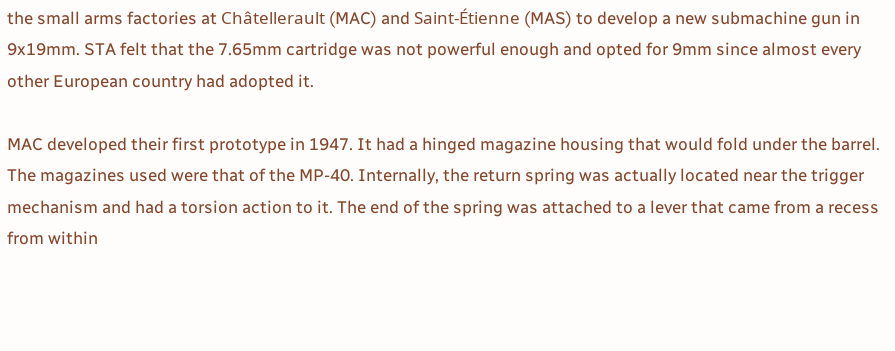the small arms factories at Châtellerault (MAC) and Saint-Étienne (MAS) to develop a new submachine gun in 9x19mm. STA felt that the 7.65mm cartridge was not powerful enough and opted for 9mm since almost every other European country had adopted it.

MAC developed their first prototype in 1947. It had a hinged magazine housing that would fold under the barrel. The magazines used were that of the MP-40. Internally, the return spring was actually located near the trigger mechanism and had a torsion action to it. The end of the spring was attached to a lever that came from a recess from within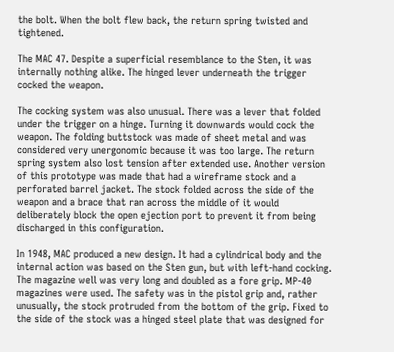the bolt. When the bolt flew back, the return spring twisted and tightened.

The MAC 47. Despite a superficial resemblance to the Sten, it was internally nothing alike. The hinged lever underneath the trigger cocked the weapon.

The cocking system was also unusual. There was a lever that folded under the trigger on a hinge. Turning it downwards would cock the weapon. The folding buttstock was made of sheet metal and was considered very unergonomic because it was too large. The return spring system also lost tension after extended use. Another version of this prototype was made that had a wireframe stock and a perforated barrel jacket. The stock folded across the side of the weapon and a brace that ran across the middle of it would deliberately block the open ejection port to prevent it from being discharged in this configuration.

In 1948, MAC produced a new design. It had a cylindrical body and the internal action was based on the Sten gun, but with left-hand cocking. The magazine well was very long and doubled as a fore grip. MP-40 magazines were used. The safety was in the pistol grip and, rather unusually, the stock protruded from the bottom of the grip. Fixed to the side of the stock was a hinged steel plate that was designed for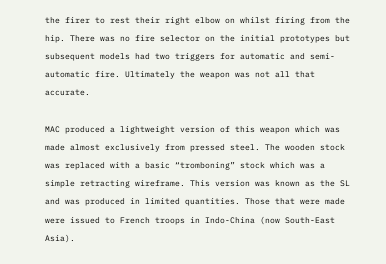the firer to rest their right elbow on whilst firing from the hip. There was no fire selector on the initial prototypes but subsequent models had two triggers for automatic and semi-automatic fire. Ultimately the weapon was not all that accurate.

MAC produced a lightweight version of this weapon which was made almost exclusively from pressed steel. The wooden stock was replaced with a basic “tromboning” stock which was a simple retracting wireframe. This version was known as the SL and was produced in limited quantities. Those that were made were issued to French troops in Indo-China (now South-East Asia).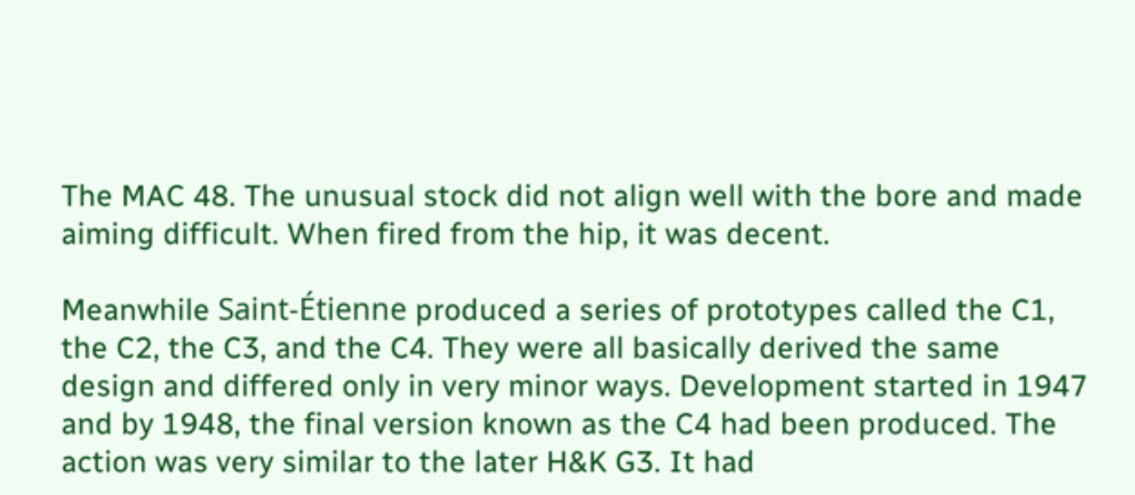The MAC 48. The unusual stock did not align well with the bore and made aiming difficult. When fired from the hip, it was decent.

Meanwhile Saint-Étienne produced a series of prototypes called the C1, the C2, the C3, and the C4. They were all basically derived the same design and differed only in very minor ways. Development started in 1947 and by 1948, the final version known as the C4 had been produced. The action was very similar to the later H&K G3. It had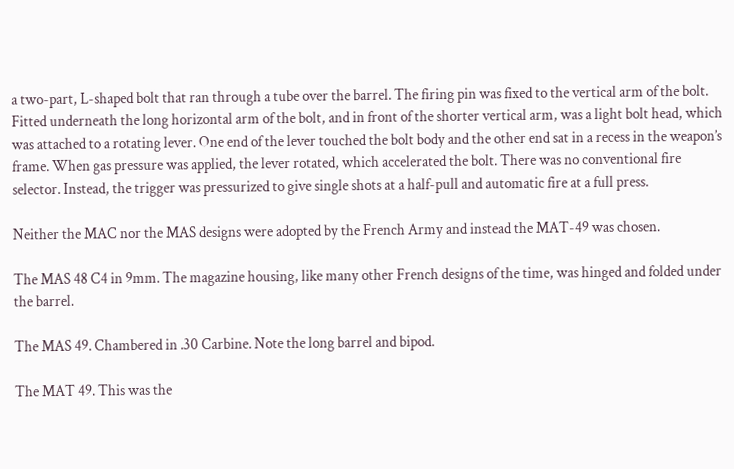a two-part, L-shaped bolt that ran through a tube over the barrel. The firing pin was fixed to the vertical arm of the bolt. Fitted underneath the long horizontal arm of the bolt, and in front of the shorter vertical arm, was a light bolt head, which was attached to a rotating lever. One end of the lever touched the bolt body and the other end sat in a recess in the weapon’s frame. When gas pressure was applied, the lever rotated, which accelerated the bolt. There was no conventional fire selector. Instead, the trigger was pressurized to give single shots at a half-pull and automatic fire at a full press.

Neither the MAC nor the MAS designs were adopted by the French Army and instead the MAT-49 was chosen.

The MAS 48 C4 in 9mm. The magazine housing, like many other French designs of the time, was hinged and folded under the barrel.

The MAS 49. Chambered in .30 Carbine. Note the long barrel and bipod.

The MAT 49. This was the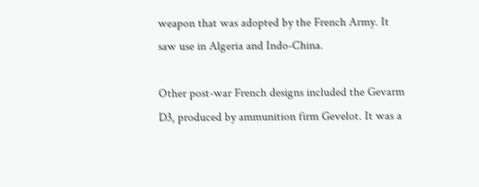weapon that was adopted by the French Army. It saw use in Algeria and Indo-China.

Other post-war French designs included the Gevarm D3, produced by ammunition firm Gevelot. It was a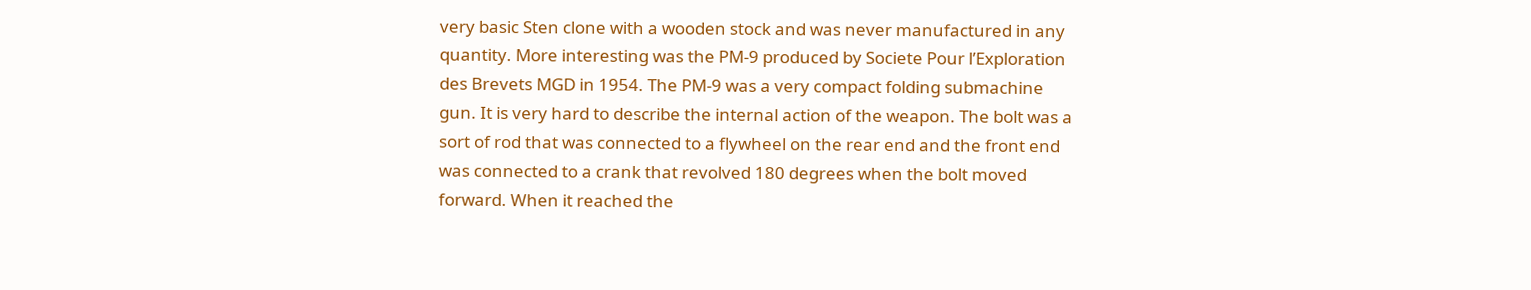very basic Sten clone with a wooden stock and was never manufactured in any quantity. More interesting was the PM-9 produced by Societe Pour l’Exploration des Brevets MGD in 1954. The PM-9 was a very compact folding submachine gun. It is very hard to describe the internal action of the weapon. The bolt was a sort of rod that was connected to a flywheel on the rear end and the front end was connected to a crank that revolved 180 degrees when the bolt moved forward. When it reached the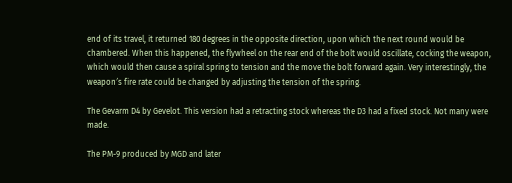end of its travel, it returned 180 degrees in the opposite direction, upon which the next round would be chambered. When this happened, the flywheel on the rear end of the bolt would oscillate, cocking the weapon, which would then cause a spiral spring to tension and the move the bolt forward again. Very interestingly, the weapon′s fire rate could be changed by adjusting the tension of the spring.

The Gevarm D4 by Gevelot. This version had a retracting stock whereas the D3 had a fixed stock. Not many were made.

The PM-9 produced by MGD and later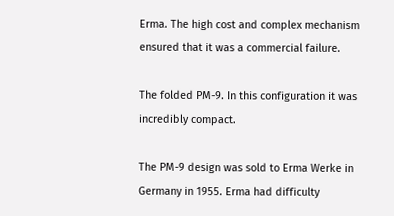Erma. The high cost and complex mechanism ensured that it was a commercial failure.

The folded PM-9. In this configuration it was incredibly compact.

The PM-9 design was sold to Erma Werke in Germany in 1955. Erma had difficulty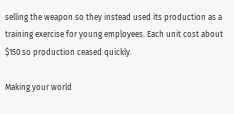selling the weapon so they instead used its production as a training exercise for young employees. Each unit cost about $150 so production ceased quickly.

Making your world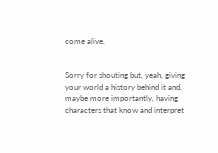come alive.


Sorry for shouting but, yeah, giving your world a history behind it and, maybe more importantly, having characters that know and interpret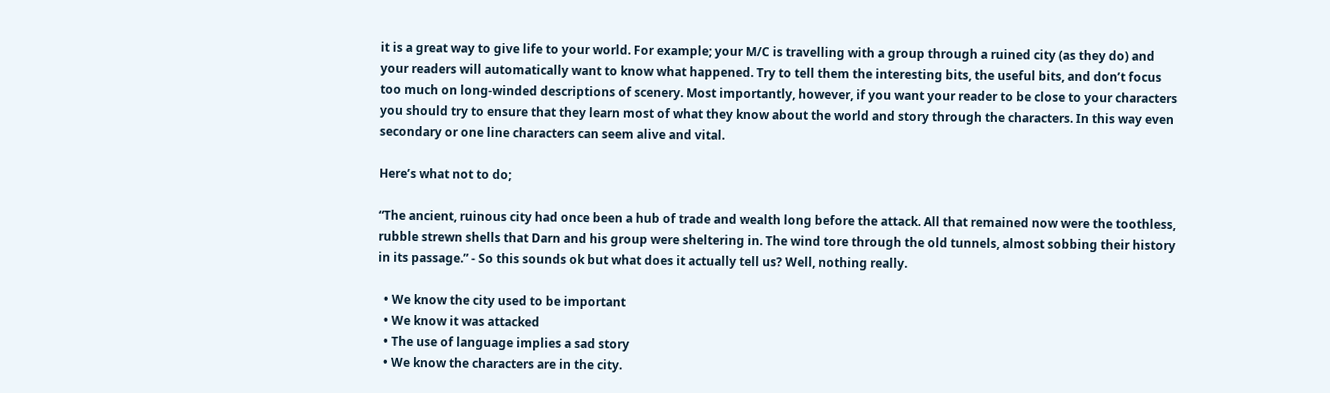it is a great way to give life to your world. For example; your M/C is travelling with a group through a ruined city (as they do) and your readers will automatically want to know what happened. Try to tell them the interesting bits, the useful bits, and don’t focus too much on long-winded descriptions of scenery. Most importantly, however, if you want your reader to be close to your characters you should try to ensure that they learn most of what they know about the world and story through the characters. In this way even secondary or one line characters can seem alive and vital.

Here’s what not to do;

“The ancient, ruinous city had once been a hub of trade and wealth long before the attack. All that remained now were the toothless, rubble strewn shells that Darn and his group were sheltering in. The wind tore through the old tunnels, almost sobbing their history in its passage.” - So this sounds ok but what does it actually tell us? Well, nothing really.

  • We know the city used to be important
  • We know it was attacked
  • The use of language implies a sad story
  • We know the characters are in the city.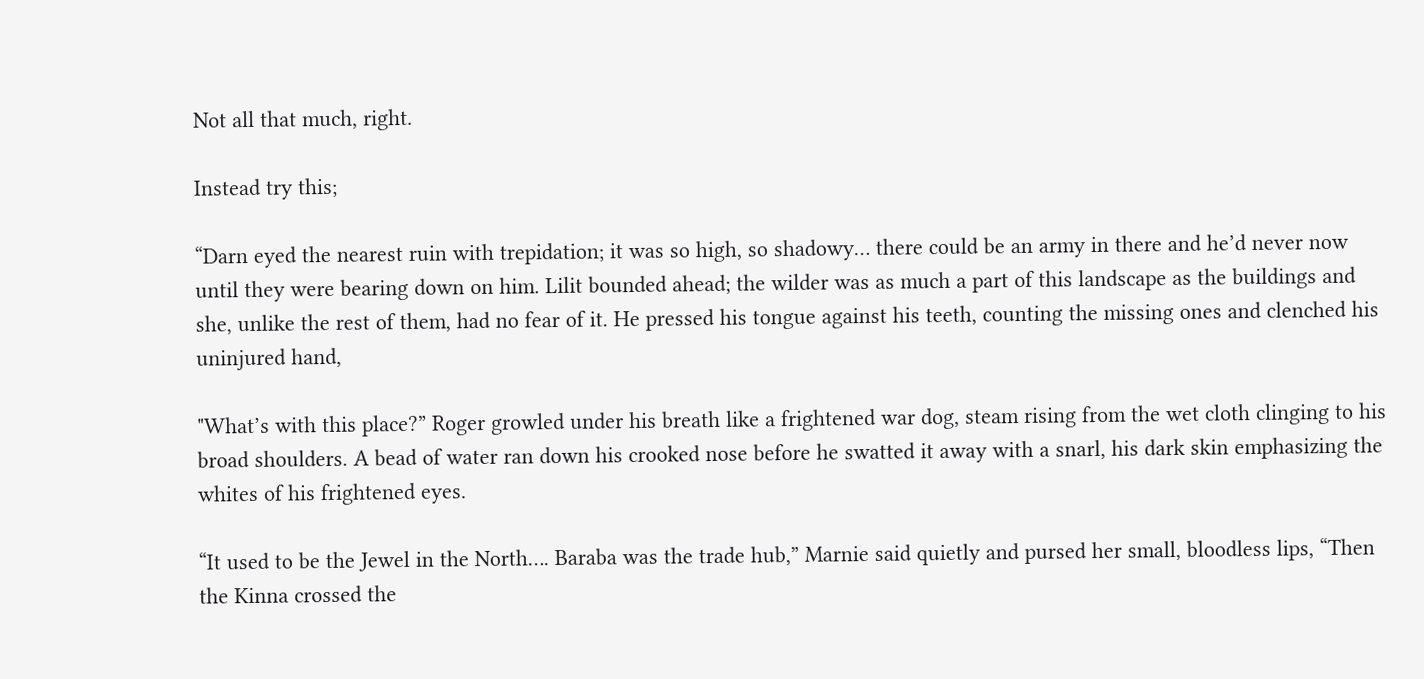Not all that much, right.

Instead try this;

“Darn eyed the nearest ruin with trepidation; it was so high, so shadowy… there could be an army in there and he’d never now until they were bearing down on him. Lilit bounded ahead; the wilder was as much a part of this landscape as the buildings and she, unlike the rest of them, had no fear of it. He pressed his tongue against his teeth, counting the missing ones and clenched his uninjured hand,

"What’s with this place?” Roger growled under his breath like a frightened war dog, steam rising from the wet cloth clinging to his broad shoulders. A bead of water ran down his crooked nose before he swatted it away with a snarl, his dark skin emphasizing the whites of his frightened eyes.

“It used to be the Jewel in the North…. Baraba was the trade hub,” Marnie said quietly and pursed her small, bloodless lips, “Then the Kinna crossed the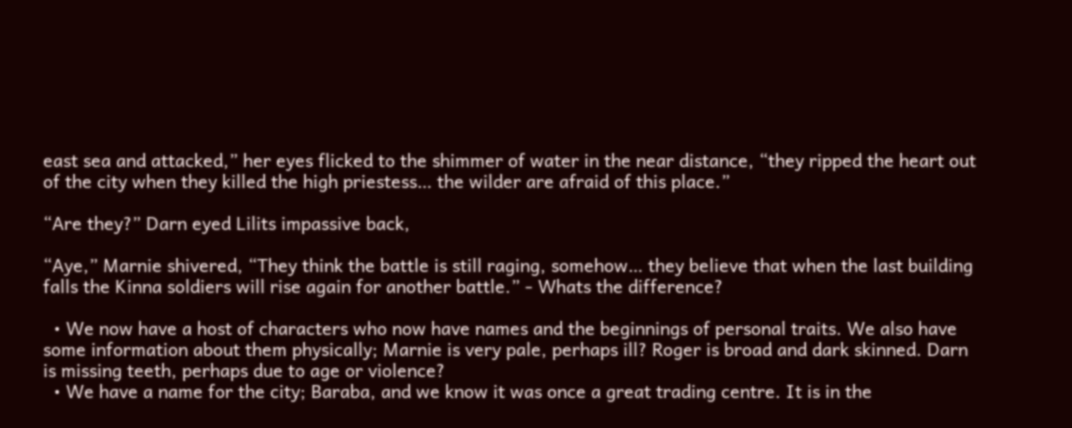east sea and attacked,” her eyes flicked to the shimmer of water in the near distance, “they ripped the heart out of the city when they killed the high priestess… the wilder are afraid of this place.”

“Are they?” Darn eyed Lilits impassive back,

“Aye,” Marnie shivered, “They think the battle is still raging, somehow… they believe that when the last building falls the Kinna soldiers will rise again for another battle.” - Whats the difference?

  • We now have a host of characters who now have names and the beginnings of personal traits. We also have some information about them physically; Marnie is very pale, perhaps ill? Roger is broad and dark skinned. Darn is missing teeth, perhaps due to age or violence?
  • We have a name for the city; Baraba, and we know it was once a great trading centre. It is in the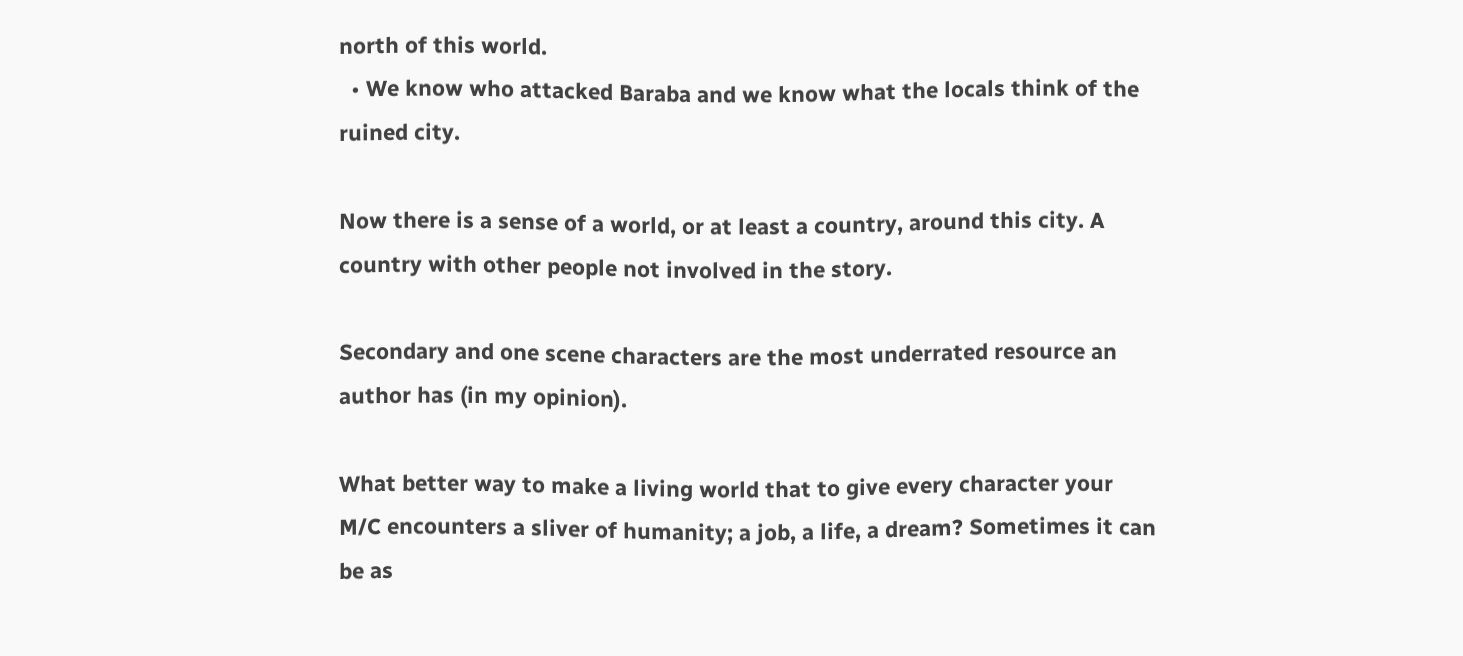north of this world.
  • We know who attacked Baraba and we know what the locals think of the ruined city.

Now there is a sense of a world, or at least a country, around this city. A country with other people not involved in the story.

Secondary and one scene characters are the most underrated resource an author has (in my opinion).

What better way to make a living world that to give every character your M/C encounters a sliver of humanity; a job, a life, a dream? Sometimes it can be as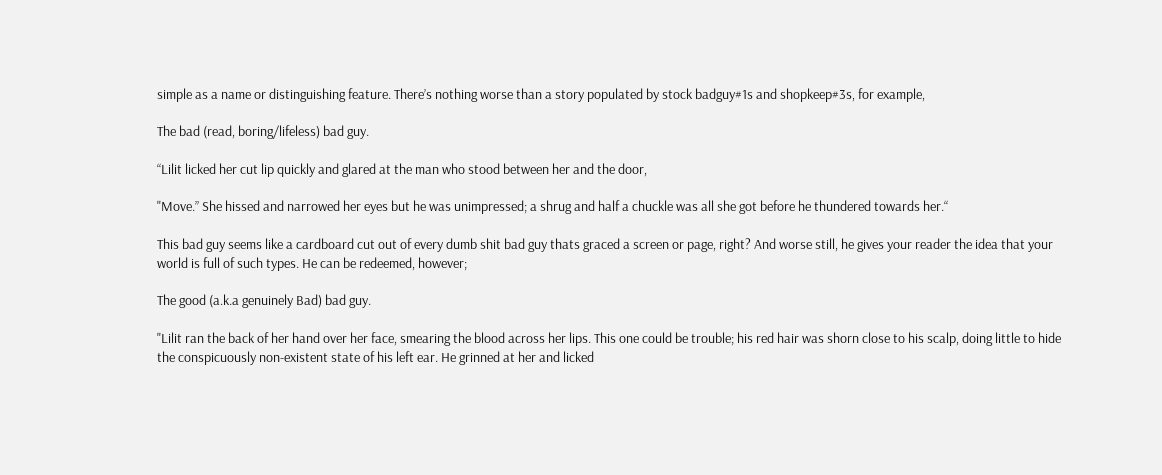simple as a name or distinguishing feature. There’s nothing worse than a story populated by stock badguy#1s and shopkeep#3s, for example,

The bad (read, boring/lifeless) bad guy.

“Lilit licked her cut lip quickly and glared at the man who stood between her and the door,

"Move.” She hissed and narrowed her eyes but he was unimpressed; a shrug and half a chuckle was all she got before he thundered towards her.“

This bad guy seems like a cardboard cut out of every dumb shit bad guy thats graced a screen or page, right? And worse still, he gives your reader the idea that your world is full of such types. He can be redeemed, however;

The good (a.k.a genuinely Bad) bad guy.

"Lilit ran the back of her hand over her face, smearing the blood across her lips. This one could be trouble; his red hair was shorn close to his scalp, doing little to hide the conspicuously non-existent state of his left ear. He grinned at her and licked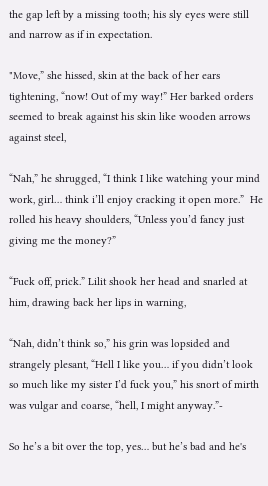the gap left by a missing tooth; his sly eyes were still and narrow as if in expectation.

"Move,” she hissed, skin at the back of her ears tightening, “now! Out of my way!” Her barked orders seemed to break against his skin like wooden arrows against steel,

“Nah,” he shrugged, “I think I like watching your mind work, girl… think i’ll enjoy cracking it open more.”  He rolled his heavy shoulders, “Unless you’d fancy just giving me the money?”

“Fuck off, prick.” Lilit shook her head and snarled at him, drawing back her lips in warning,

“Nah, didn’t think so,” his grin was lopsided and strangely plesant, “Hell I like you… if you didn’t look so much like my sister I’d fuck you,” his snort of mirth was vulgar and coarse, “hell, I might anyway.”-

So he’s a bit over the top, yes… but he’s bad and he's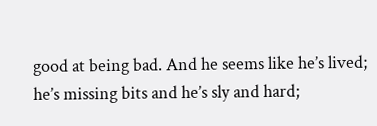good at being bad. And he seems like he’s lived; he’s missing bits and he’s sly and hard;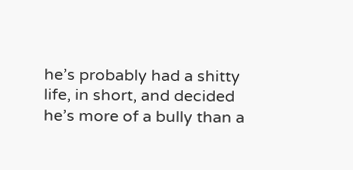he’s probably had a shitty life, in short, and decided he’s more of a bully than a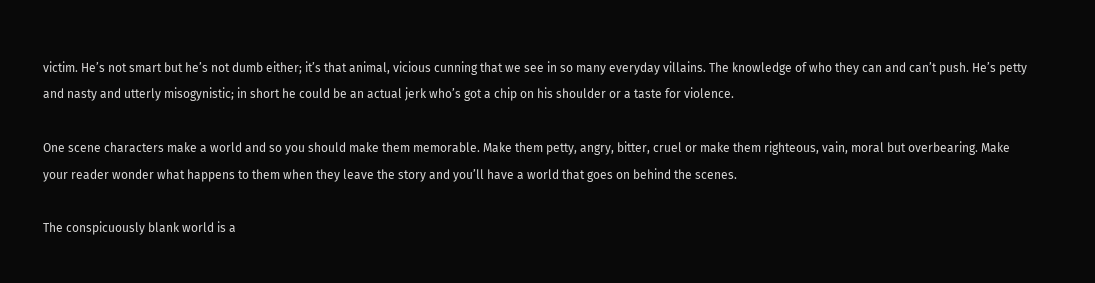victim. He’s not smart but he’s not dumb either; it’s that animal, vicious cunning that we see in so many everyday villains. The knowledge of who they can and can’t push. He’s petty and nasty and utterly misogynistic; in short he could be an actual jerk who’s got a chip on his shoulder or a taste for violence.

One scene characters make a world and so you should make them memorable. Make them petty, angry, bitter, cruel or make them righteous, vain, moral but overbearing. Make your reader wonder what happens to them when they leave the story and you’ll have a world that goes on behind the scenes.

The conspicuously blank world is a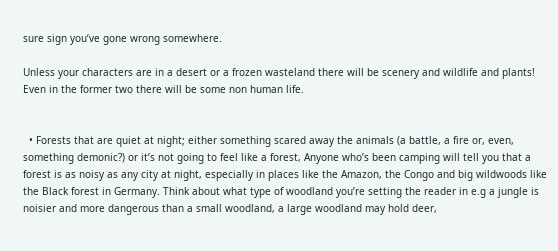sure sign you’ve gone wrong somewhere.

Unless your characters are in a desert or a frozen wasteland there will be scenery and wildlife and plants! Even in the former two there will be some non human life.


  • Forests that are quiet at night; either something scared away the animals (a battle, a fire or, even, something demonic?) or it’s not going to feel like a forest, Anyone who’s been camping will tell you that a forest is as noisy as any city at night, especially in places like the Amazon, the Congo and big wildwoods like the Black forest in Germany. Think about what type of woodland you’re setting the reader in e.g a jungle is noisier and more dangerous than a small woodland, a large woodland may hold deer,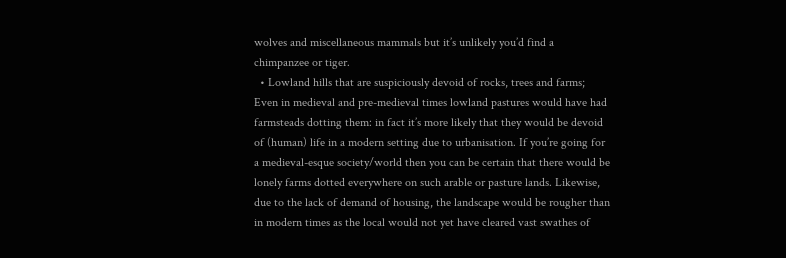wolves and miscellaneous mammals but it’s unlikely you’d find a chimpanzee or tiger.
  • Lowland hills that are suspiciously devoid of rocks, trees and farms; Even in medieval and pre-medieval times lowland pastures would have had farmsteads dotting them: in fact it’s more likely that they would be devoid of (human) life in a modern setting due to urbanisation. If you’re going for a medieval-esque society/world then you can be certain that there would be lonely farms dotted everywhere on such arable or pasture lands. Likewise, due to the lack of demand of housing, the landscape would be rougher than in modern times as the local would not yet have cleared vast swathes of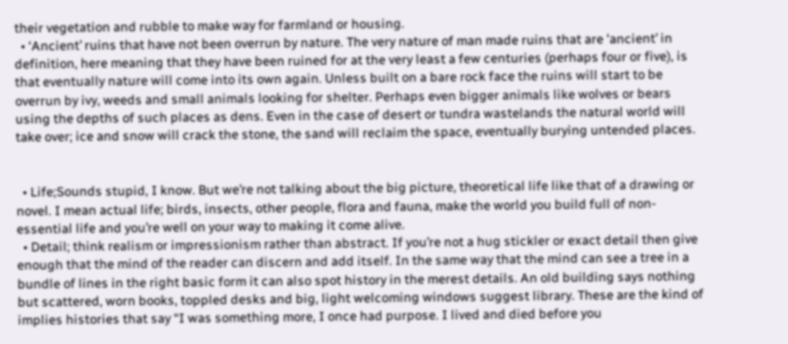their vegetation and rubble to make way for farmland or housing.
  • ‘Ancient’ ruins that have not been overrun by nature. The very nature of man made ruins that are 'ancient’ in definition, here meaning that they have been ruined for at the very least a few centuries (perhaps four or five), is that eventually nature will come into its own again. Unless built on a bare rock face the ruins will start to be overrun by ivy, weeds and small animals looking for shelter. Perhaps even bigger animals like wolves or bears using the depths of such places as dens. Even in the case of desert or tundra wastelands the natural world will take over; ice and snow will crack the stone, the sand will reclaim the space, eventually burying untended places.


  • Life;Sounds stupid, I know. But we’re not talking about the big picture, theoretical life like that of a drawing or novel. I mean actual life; birds, insects, other people, flora and fauna, make the world you build full of non-essential life and you’re well on your way to making it come alive.
  • Detail; think realism or impressionism rather than abstract. If you’re not a hug stickler or exact detail then give enough that the mind of the reader can discern and add itself. In the same way that the mind can see a tree in a bundle of lines in the right basic form it can also spot history in the merest details. An old building says nothing but scattered, worn books, toppled desks and big, light welcoming windows suggest library. These are the kind of implies histories that say “I was something more, I once had purpose. I lived and died before you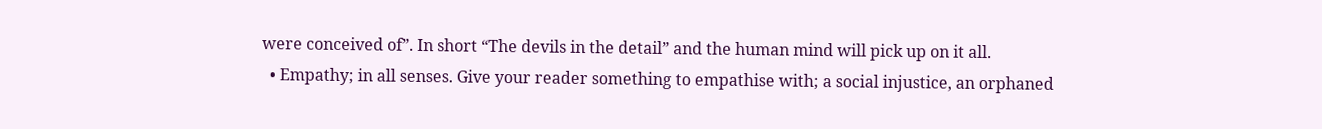were conceived of”. In short “The devils in the detail” and the human mind will pick up on it all.
  • Empathy; in all senses. Give your reader something to empathise with; a social injustice, an orphaned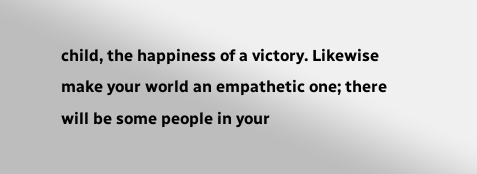child, the happiness of a victory. Likewise make your world an empathetic one; there will be some people in your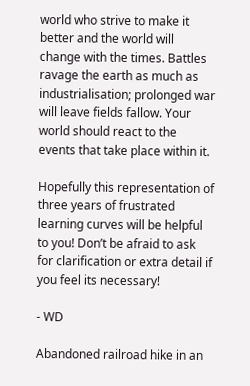world who strive to make it better and the world will change with the times. Battles ravage the earth as much as industrialisation; prolonged war will leave fields fallow. Your world should react to the events that take place within it.

Hopefully this representation of three years of frustrated learning curves will be helpful to you! Don’t be afraid to ask for clarification or extra detail if you feel its necessary!

- WD

Abandoned railroad hike in an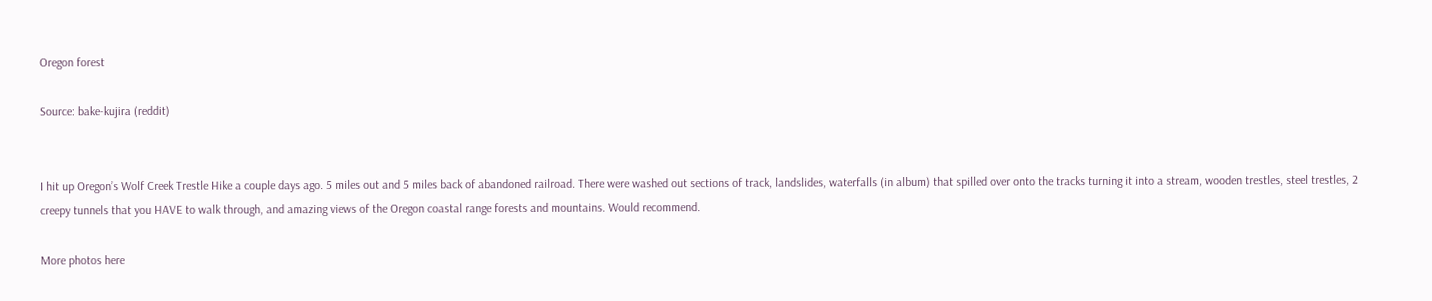Oregon forest

Source: bake-kujira (reddit)


I hit up Oregon’s Wolf Creek Trestle Hike a couple days ago. 5 miles out and 5 miles back of abandoned railroad. There were washed out sections of track, landslides, waterfalls (in album) that spilled over onto the tracks turning it into a stream, wooden trestles, steel trestles, 2 creepy tunnels that you HAVE to walk through, and amazing views of the Oregon coastal range forests and mountains. Would recommend.

More photos here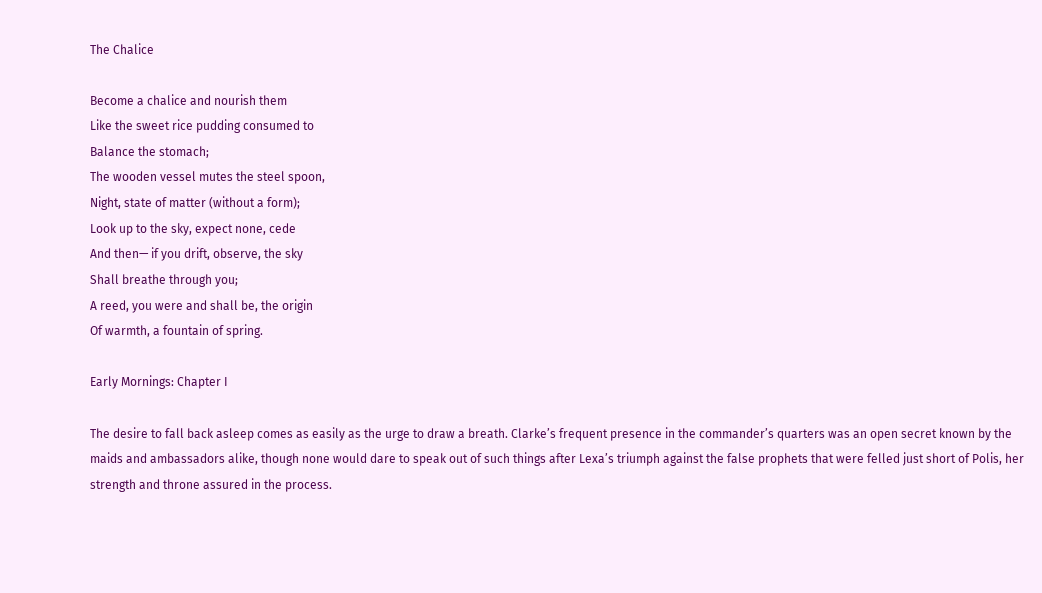The Chalice

Become a chalice and nourish them
Like the sweet rice pudding consumed to
Balance the stomach;
The wooden vessel mutes the steel spoon,
Night, state of matter (without a form);
Look up to the sky, expect none, cede
And then— if you drift, observe, the sky
Shall breathe through you;
A reed, you were and shall be, the origin
Of warmth, a fountain of spring.

Early Mornings: Chapter I

The desire to fall back asleep comes as easily as the urge to draw a breath. Clarke’s frequent presence in the commander’s quarters was an open secret known by the maids and ambassadors alike, though none would dare to speak out of such things after Lexa’s triumph against the false prophets that were felled just short of Polis, her strength and throne assured in the process.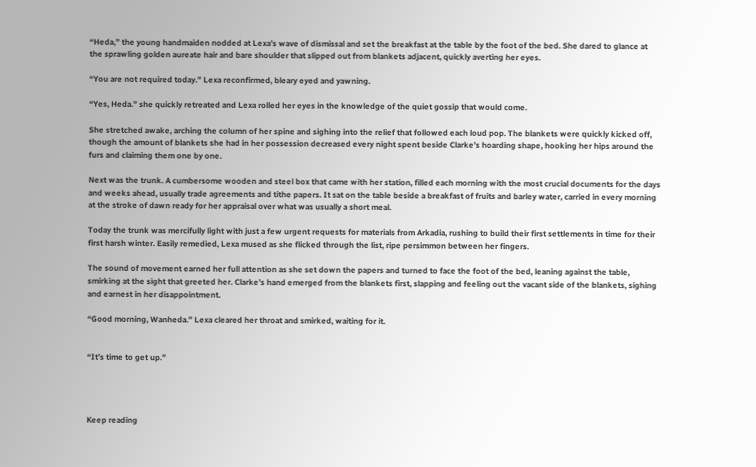“Heda,” the young handmaiden nodded at Lexa’s wave of dismissal and set the breakfast at the table by the foot of the bed. She dared to glance at the sprawling golden aureate hair and bare shoulder that slipped out from blankets adjacent, quickly averting her eyes.

“You are not required today.” Lexa reconfirmed, bleary eyed and yawning.

“Yes, Heda.” she quickly retreated and Lexa rolled her eyes in the knowledge of the quiet gossip that would come.

She stretched awake, arching the column of her spine and sighing into the relief that followed each loud pop. The blankets were quickly kicked off, though the amount of blankets she had in her possession decreased every night spent beside Clarke’s hoarding shape, hooking her hips around the furs and claiming them one by one.

Next was the trunk. A cumbersome wooden and steel box that came with her station, filled each morning with the most crucial documents for the days and weeks ahead, usually trade agreements and tithe papers. It sat on the table beside a breakfast of fruits and barley water, carried in every morning at the stroke of dawn ready for her appraisal over what was usually a short meal.

Today the trunk was mercifully light with just a few urgent requests for materials from Arkadia, rushing to build their first settlements in time for their first harsh winter. Easily remedied, Lexa mused as she flicked through the list, ripe persimmon between her fingers.

The sound of movement earned her full attention as she set down the papers and turned to face the foot of the bed, leaning against the table, smirking at the sight that greeted her. Clarke’s hand emerged from the blankets first, slapping and feeling out the vacant side of the blankets, sighing and earnest in her disappointment.

“Good morning, Wanheda.” Lexa cleared her throat and smirked, waiting for it.


“It’s time to get up.”




Keep reading